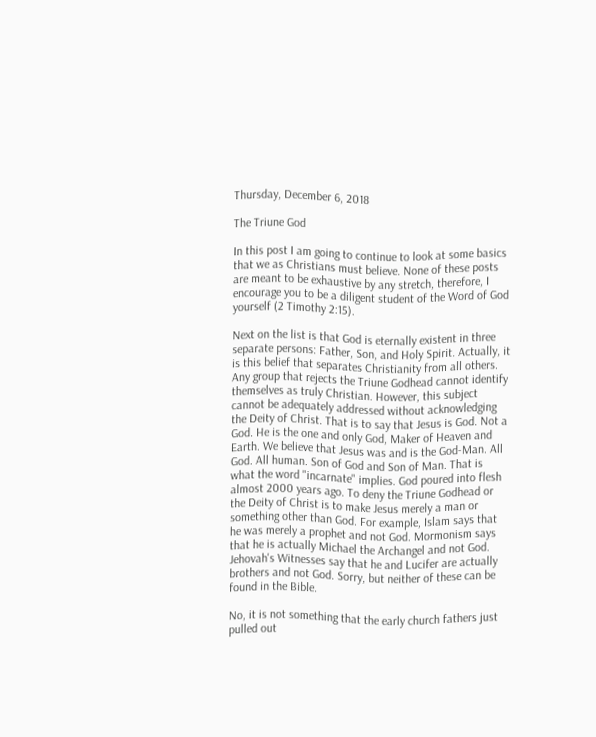Thursday, December 6, 2018

The Triune God

In this post I am going to continue to look at some basics that we as Christians must believe. None of these posts are meant to be exhaustive by any stretch, therefore, I encourage you to be a diligent student of the Word of God yourself (2 Timothy 2:15).

Next on the list is that God is eternally existent in three separate persons: Father, Son, and Holy Spirit. Actually, it is this belief that separates Christianity from all others. Any group that rejects the Triune Godhead cannot identify themselves as truly Christian. However, this subject cannot be adequately addressed without acknowledging the Deity of Christ. That is to say that Jesus is God. Not a God. He is the one and only God, Maker of Heaven and Earth. We believe that Jesus was and is the God-Man. All God. All human. Son of God and Son of Man. That is what the word "incarnate" implies. God poured into flesh almost 2000 years ago. To deny the Triune Godhead or the Deity of Christ is to make Jesus merely a man or something other than God. For example, Islam says that he was merely a prophet and not God. Mormonism says that he is actually Michael the Archangel and not God. Jehovah's Witnesses say that he and Lucifer are actually brothers and not God. Sorry, but neither of these can be found in the Bible.

No, it is not something that the early church fathers just pulled out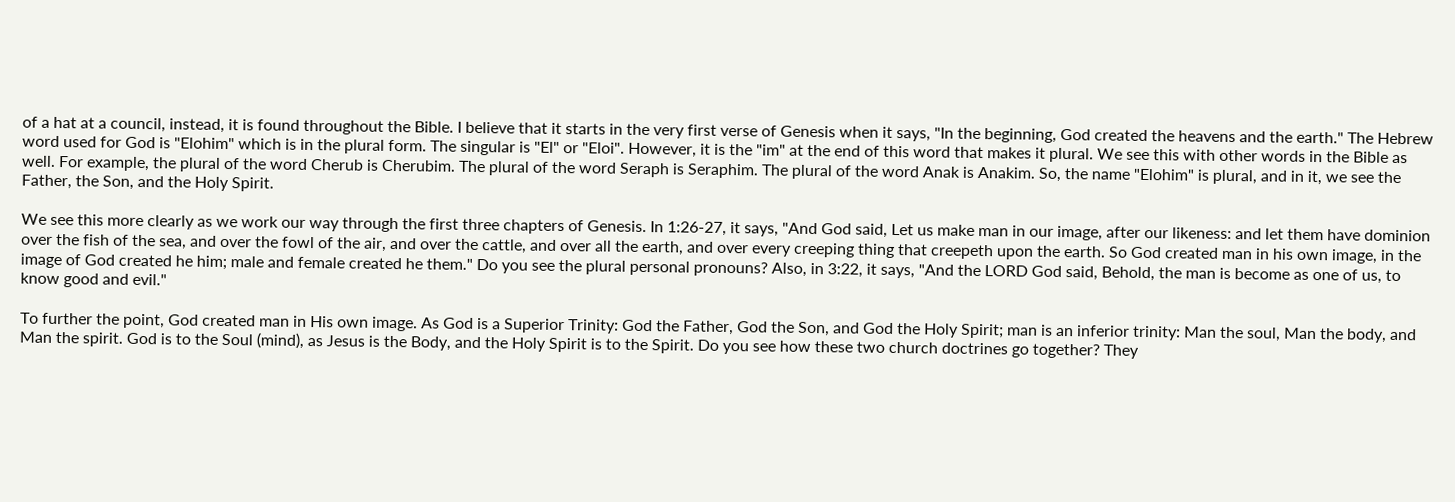of a hat at a council, instead, it is found throughout the Bible. I believe that it starts in the very first verse of Genesis when it says, "In the beginning, God created the heavens and the earth." The Hebrew word used for God is "Elohim" which is in the plural form. The singular is "El" or "Eloi". However, it is the "im" at the end of this word that makes it plural. We see this with other words in the Bible as well. For example, the plural of the word Cherub is Cherubim. The plural of the word Seraph is Seraphim. The plural of the word Anak is Anakim. So, the name "Elohim" is plural, and in it, we see the Father, the Son, and the Holy Spirit.

We see this more clearly as we work our way through the first three chapters of Genesis. In 1:26-27, it says, "And God said, Let us make man in our image, after our likeness: and let them have dominion over the fish of the sea, and over the fowl of the air, and over the cattle, and over all the earth, and over every creeping thing that creepeth upon the earth. So God created man in his own image, in the image of God created he him; male and female created he them." Do you see the plural personal pronouns? Also, in 3:22, it says, "And the LORD God said, Behold, the man is become as one of us, to know good and evil."

To further the point, God created man in His own image. As God is a Superior Trinity: God the Father, God the Son, and God the Holy Spirit; man is an inferior trinity: Man the soul, Man the body, and Man the spirit. God is to the Soul (mind), as Jesus is the Body, and the Holy Spirit is to the Spirit. Do you see how these two church doctrines go together? They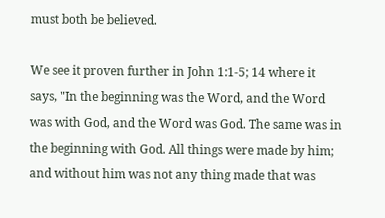must both be believed.

We see it proven further in John 1:1-5; 14 where it says, "In the beginning was the Word, and the Word was with God, and the Word was God. The same was in the beginning with God. All things were made by him; and without him was not any thing made that was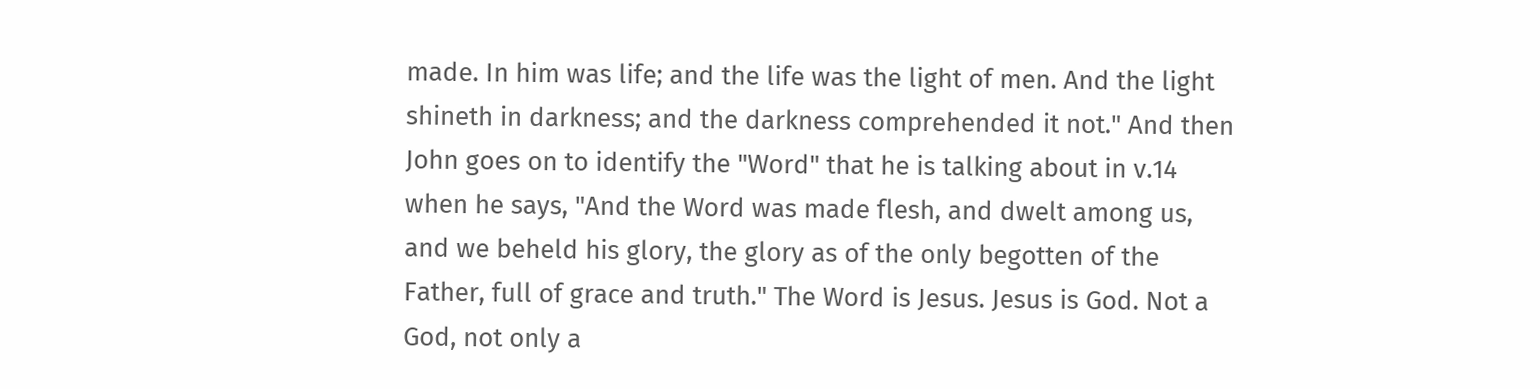made. In him was life; and the life was the light of men. And the light shineth in darkness; and the darkness comprehended it not." And then John goes on to identify the "Word" that he is talking about in v.14 when he says, "And the Word was made flesh, and dwelt among us, and we beheld his glory, the glory as of the only begotten of the Father, full of grace and truth." The Word is Jesus. Jesus is God. Not a God, not only a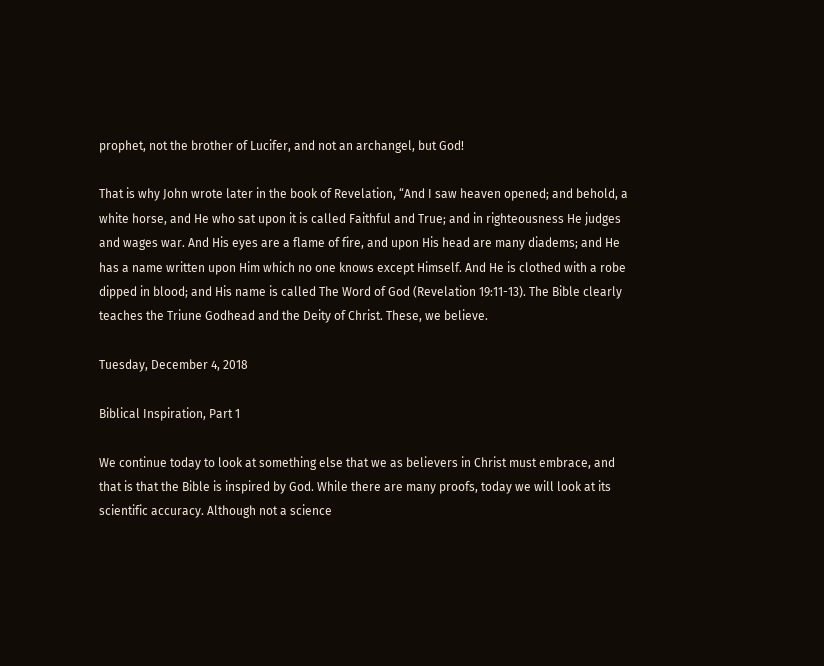prophet, not the brother of Lucifer, and not an archangel, but God!

That is why John wrote later in the book of Revelation, “And I saw heaven opened; and behold, a white horse, and He who sat upon it is called Faithful and True; and in righteousness He judges and wages war. And His eyes are a flame of fire, and upon His head are many diadems; and He has a name written upon Him which no one knows except Himself. And He is clothed with a robe dipped in blood; and His name is called The Word of God (Revelation 19:11-13). The Bible clearly teaches the Triune Godhead and the Deity of Christ. These, we believe.

Tuesday, December 4, 2018

Biblical Inspiration, Part 1

We continue today to look at something else that we as believers in Christ must embrace, and that is that the Bible is inspired by God. While there are many proofs, today we will look at its scientific accuracy. Although not a science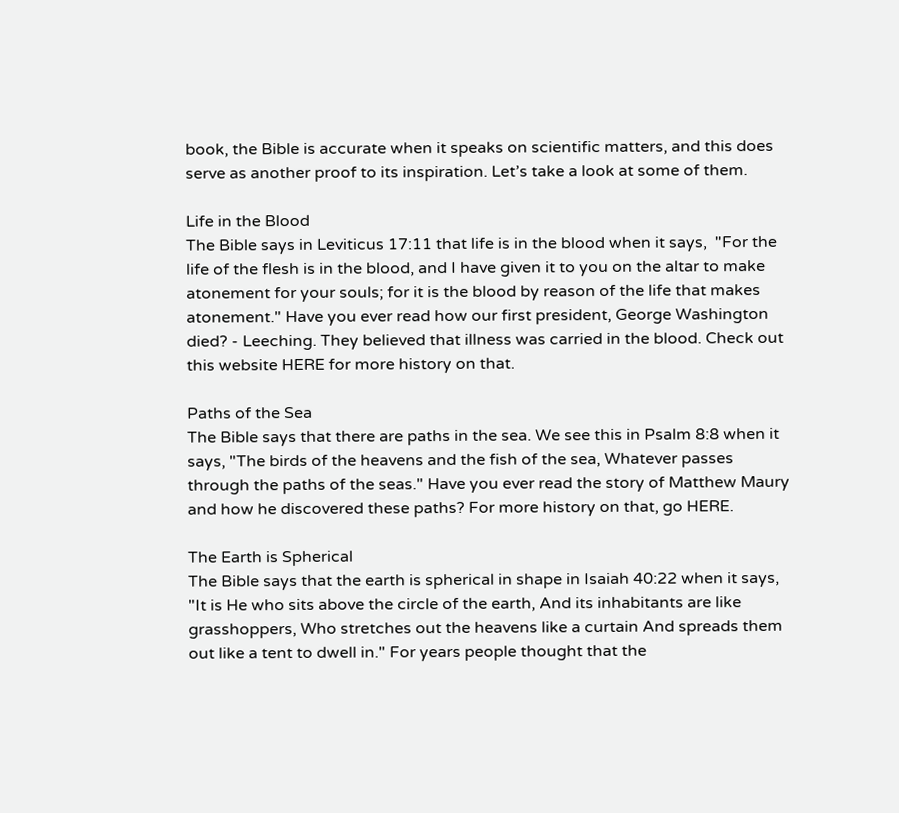book, the Bible is accurate when it speaks on scientific matters, and this does serve as another proof to its inspiration. Let’s take a look at some of them.

Life in the Blood
The Bible says in Leviticus 17:11 that life is in the blood when it says,  "For the life of the flesh is in the blood, and I have given it to you on the altar to make atonement for your souls; for it is the blood by reason of the life that makes atonement." Have you ever read how our first president, George Washington died? - Leeching. They believed that illness was carried in the blood. Check out this website HERE for more history on that.

Paths of the Sea
The Bible says that there are paths in the sea. We see this in Psalm 8:8 when it says, "The birds of the heavens and the fish of the sea, Whatever passes through the paths of the seas." Have you ever read the story of Matthew Maury and how he discovered these paths? For more history on that, go HERE.

The Earth is Spherical
The Bible says that the earth is spherical in shape in Isaiah 40:22 when it says, "It is He who sits above the circle of the earth, And its inhabitants are like grasshoppers, Who stretches out the heavens like a curtain And spreads them out like a tent to dwell in." For years people thought that the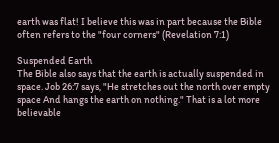earth was flat! I believe this was in part because the Bible often refers to the "four corners" (Revelation 7:1)

Suspended Earth
The Bible also says that the earth is actually suspended in space. Job 26:7 says, "He stretches out the north over empty space And hangs the earth on nothing." That is a lot more believable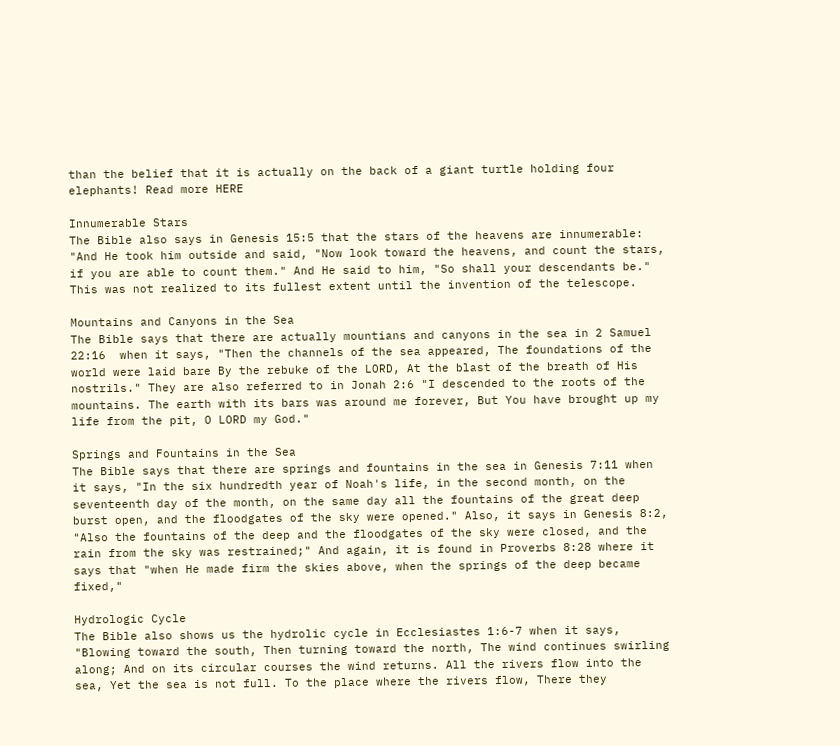than the belief that it is actually on the back of a giant turtle holding four elephants! Read more HERE

Innumerable Stars
The Bible also says in Genesis 15:5 that the stars of the heavens are innumerable: "And He took him outside and said, "Now look toward the heavens, and count the stars, if you are able to count them." And He said to him, "So shall your descendants be." This was not realized to its fullest extent until the invention of the telescope.

Mountains and Canyons in the Sea
The Bible says that there are actually mountians and canyons in the sea in 2 Samuel 22:16  when it says, "Then the channels of the sea appeared, The foundations of the world were laid bare By the rebuke of the LORD, At the blast of the breath of His nostrils." They are also referred to in Jonah 2:6 "I descended to the roots of the mountains. The earth with its bars was around me forever, But You have brought up my life from the pit, O LORD my God."

Springs and Fountains in the Sea
The Bible says that there are springs and fountains in the sea in Genesis 7:11 when it says, "In the six hundredth year of Noah's life, in the second month, on the seventeenth day of the month, on the same day all the fountains of the great deep burst open, and the floodgates of the sky were opened." Also, it says in Genesis 8:2, "Also the fountains of the deep and the floodgates of the sky were closed, and the rain from the sky was restrained;" And again, it is found in Proverbs 8:28 where it says that "when He made firm the skies above, when the springs of the deep became fixed,"

Hydrologic Cycle
The Bible also shows us the hydrolic cycle in Ecclesiastes 1:6-7 when it says, "Blowing toward the south, Then turning toward the north, The wind continues swirling along; And on its circular courses the wind returns. All the rivers flow into the sea, Yet the sea is not full. To the place where the rivers flow, There they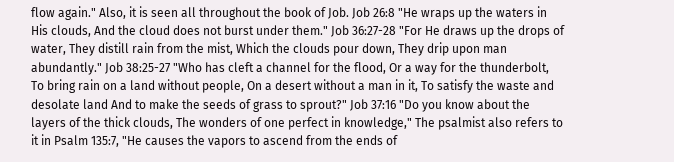flow again." Also, it is seen all throughout the book of Job. Job 26:8 "He wraps up the waters in His clouds, And the cloud does not burst under them." Job 36:27-28 "For He draws up the drops of water, They distill rain from the mist, Which the clouds pour down, They drip upon man abundantly." Job 38:25-27 "Who has cleft a channel for the flood, Or a way for the thunderbolt, To bring rain on a land without people, On a desert without a man in it, To satisfy the waste and desolate land And to make the seeds of grass to sprout?" Job 37:16 "Do you know about the layers of the thick clouds, The wonders of one perfect in knowledge," The psalmist also refers to it in Psalm 135:7, "He causes the vapors to ascend from the ends of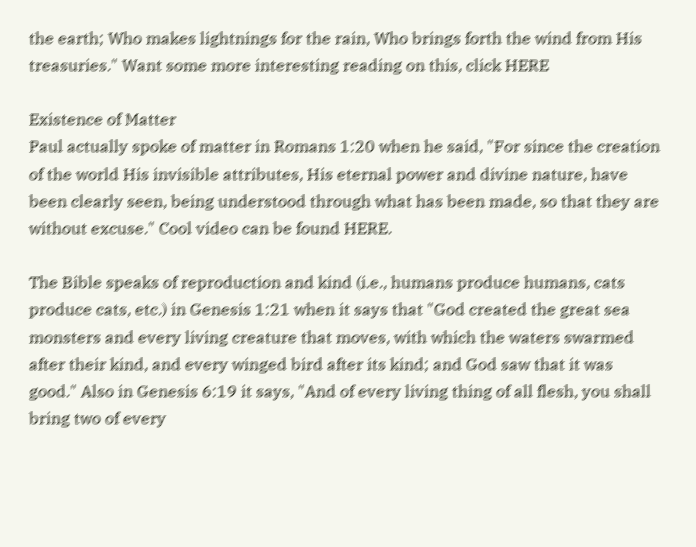the earth; Who makes lightnings for the rain, Who brings forth the wind from His treasuries." Want some more interesting reading on this, click HERE

Existence of Matter
Paul actually spoke of matter in Romans 1:20 when he said, "For since the creation of the world His invisible attributes, His eternal power and divine nature, have been clearly seen, being understood through what has been made, so that they are without excuse." Cool video can be found HERE.

The Bible speaks of reproduction and kind (i.e., humans produce humans, cats produce cats, etc.) in Genesis 1:21 when it says that "God created the great sea monsters and every living creature that moves, with which the waters swarmed after their kind, and every winged bird after its kind; and God saw that it was good." Also in Genesis 6:19 it says, "And of every living thing of all flesh, you shall bring two of every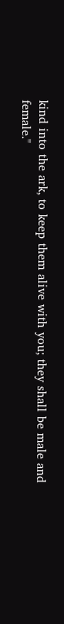kind into the ark, to keep them alive with you; they shall be male and female."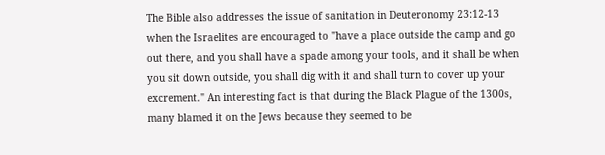The Bible also addresses the issue of sanitation in Deuteronomy 23:12-13 when the Israelites are encouraged to "have a place outside the camp and go out there, and you shall have a spade among your tools, and it shall be when you sit down outside, you shall dig with it and shall turn to cover up your excrement." An interesting fact is that during the Black Plague of the 1300s, many blamed it on the Jews because they seemed to be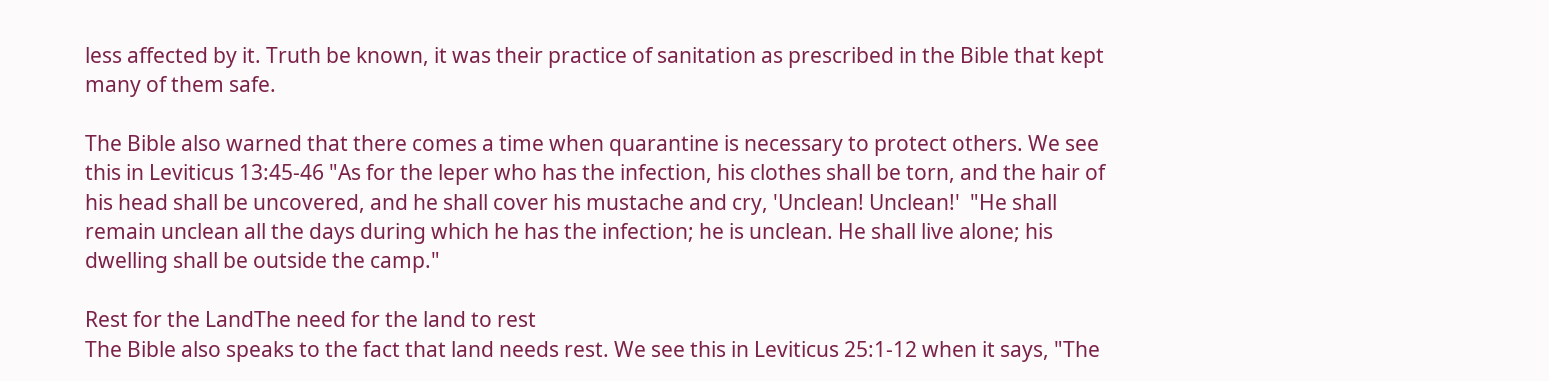less affected by it. Truth be known, it was their practice of sanitation as prescribed in the Bible that kept many of them safe.

The Bible also warned that there comes a time when quarantine is necessary to protect others. We see this in Leviticus 13:45-46 "As for the leper who has the infection, his clothes shall be torn, and the hair of his head shall be uncovered, and he shall cover his mustache and cry, 'Unclean! Unclean!'  "He shall remain unclean all the days during which he has the infection; he is unclean. He shall live alone; his dwelling shall be outside the camp."

Rest for the LandThe need for the land to rest
The Bible also speaks to the fact that land needs rest. We see this in Leviticus 25:1-12 when it says, "The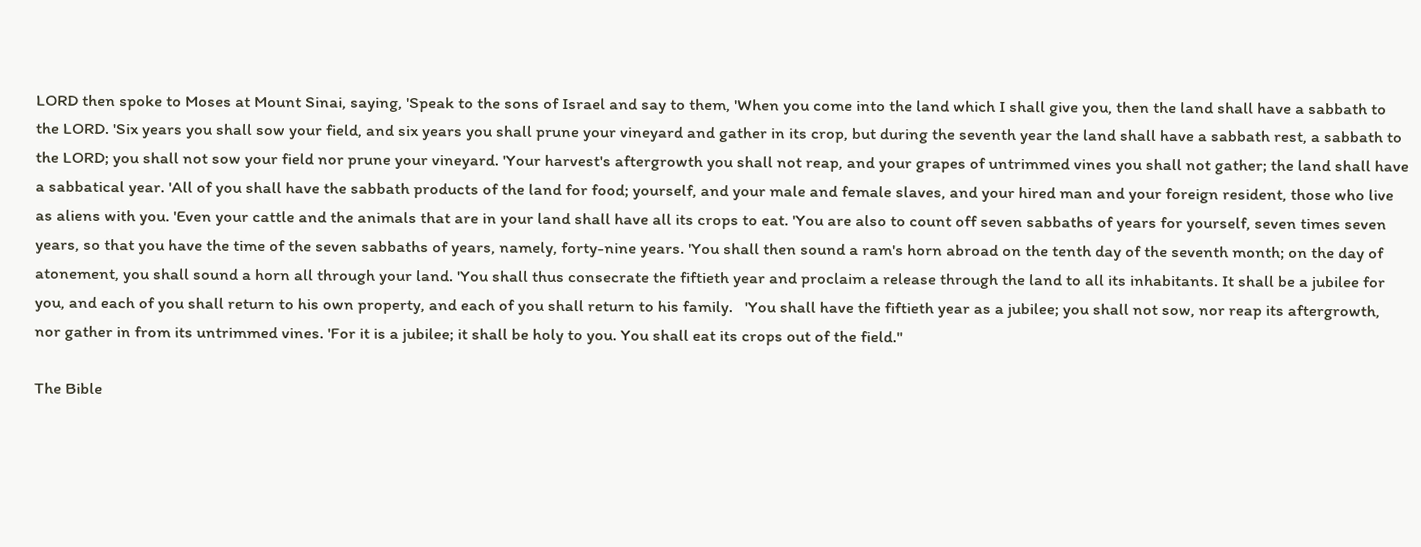LORD then spoke to Moses at Mount Sinai, saying, 'Speak to the sons of Israel and say to them, 'When you come into the land which I shall give you, then the land shall have a sabbath to the LORD. 'Six years you shall sow your field, and six years you shall prune your vineyard and gather in its crop, but during the seventh year the land shall have a sabbath rest, a sabbath to the LORD; you shall not sow your field nor prune your vineyard. 'Your harvest's aftergrowth you shall not reap, and your grapes of untrimmed vines you shall not gather; the land shall have a sabbatical year. 'All of you shall have the sabbath products of the land for food; yourself, and your male and female slaves, and your hired man and your foreign resident, those who live as aliens with you. 'Even your cattle and the animals that are in your land shall have all its crops to eat. 'You are also to count off seven sabbaths of years for yourself, seven times seven years, so that you have the time of the seven sabbaths of years, namely, forty-nine years. 'You shall then sound a ram's horn abroad on the tenth day of the seventh month; on the day of atonement, you shall sound a horn all through your land. 'You shall thus consecrate the fiftieth year and proclaim a release through the land to all its inhabitants. It shall be a jubilee for you, and each of you shall return to his own property, and each of you shall return to his family.   'You shall have the fiftieth year as a jubilee; you shall not sow, nor reap its aftergrowth, nor gather in from its untrimmed vines. 'For it is a jubilee; it shall be holy to you. You shall eat its crops out of the field."

The Bible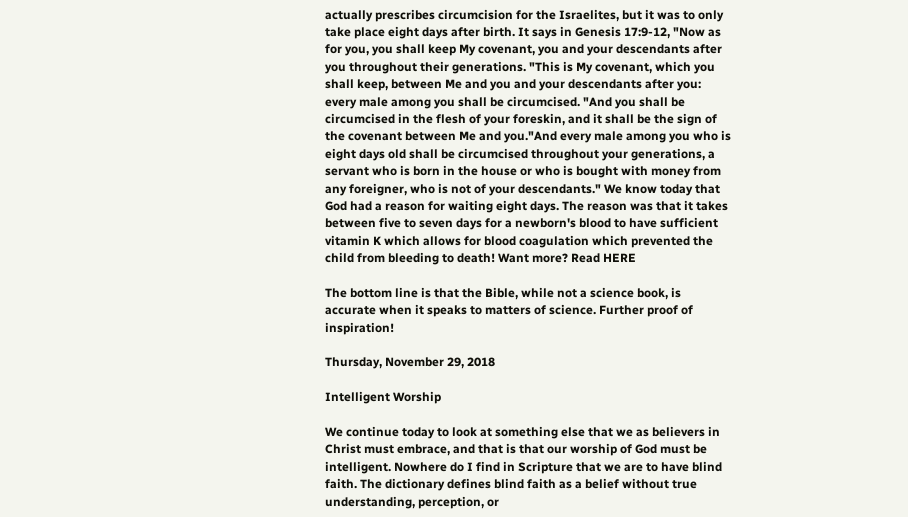actually prescribes circumcision for the Israelites, but it was to only take place eight days after birth. It says in Genesis 17:9-12, "Now as for you, you shall keep My covenant, you and your descendants after you throughout their generations. "This is My covenant, which you shall keep, between Me and you and your descendants after you: every male among you shall be circumcised. "And you shall be circumcised in the flesh of your foreskin, and it shall be the sign of the covenant between Me and you."And every male among you who is eight days old shall be circumcised throughout your generations, a servant who is born in the house or who is bought with money from any foreigner, who is not of your descendants." We know today that God had a reason for waiting eight days. The reason was that it takes between five to seven days for a newborn's blood to have sufficient vitamin K which allows for blood coagulation which prevented the child from bleeding to death! Want more? Read HERE

The bottom line is that the Bible, while not a science book, is accurate when it speaks to matters of science. Further proof of inspiration!

Thursday, November 29, 2018

Intelligent Worship

We continue today to look at something else that we as believers in Christ must embrace, and that is that our worship of God must be intelligent. Nowhere do I find in Scripture that we are to have blind faith. The dictionary defines blind faith as a belief without true understanding, perception, or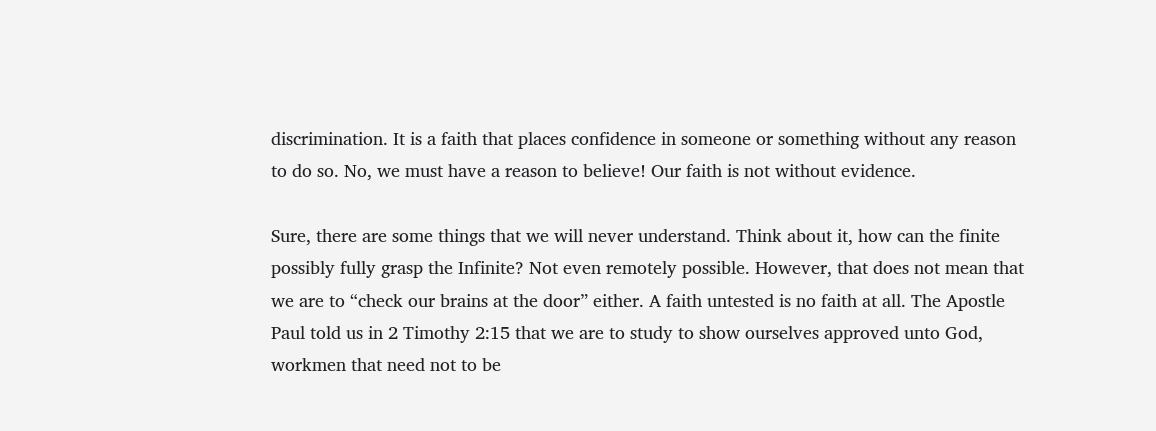discrimination. It is a faith that places confidence in someone or something without any reason to do so. No, we must have a reason to believe! Our faith is not without evidence.

Sure, there are some things that we will never understand. Think about it, how can the finite possibly fully grasp the Infinite? Not even remotely possible. However, that does not mean that we are to “check our brains at the door” either. A faith untested is no faith at all. The Apostle Paul told us in 2 Timothy 2:15 that we are to study to show ourselves approved unto God, workmen that need not to be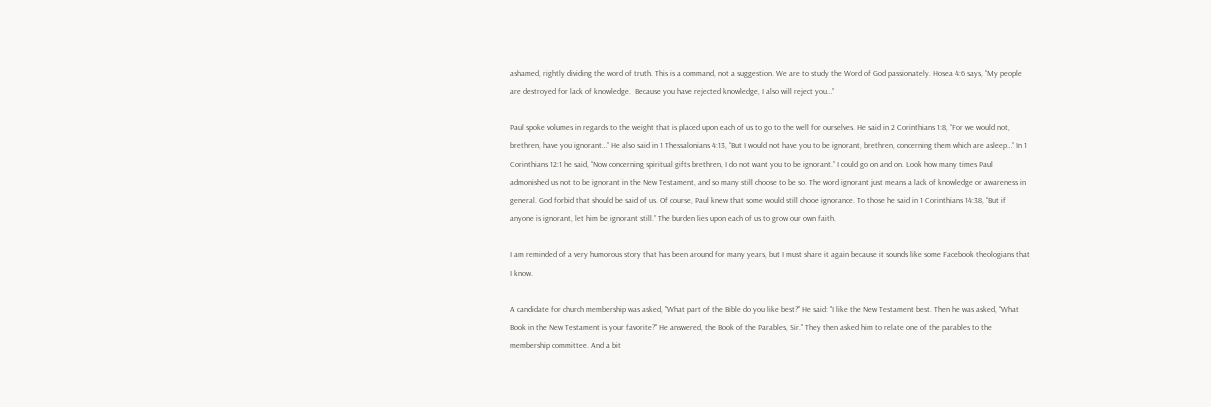ashamed, rightly dividing the word of truth. This is a command, not a suggestion. We are to study the Word of God passionately. Hosea 4:6 says, “My people are destroyed for lack of knowledge.  Because you have rejected knowledge, I also will reject you…”

Paul spoke volumes in regards to the weight that is placed upon each of us to go to the well for ourselves. He said in 2 Corinthians 1:8, “For we would not, brethren, have you ignorant…” He also said in 1 Thessalonians 4:13, “But I would not have you to be ignorant, brethren, concerning them which are asleep…” In 1 Corinthians 12:1 he said, “Now concerning spiritual gifts brethren, I do not want you to be ignorant.” I could go on and on. Look how many times Paul admonished us not to be ignorant in the New Testament, and so many still choose to be so. The word ignorant just means a lack of knowledge or awareness in general. God forbid that should be said of us. Of course, Paul knew that some would still chooe ignorance. To those he said in 1 Corinthians 14:38, “But if anyone is ignorant, let him be ignorant still.” The burden lies upon each of us to grow our own faith.

I am reminded of a very humorous story that has been around for many years, but I must share it again because it sounds like some Facebook theologians that I know.

A candidate for church membership was asked, "What part of the Bible do you like best?" He said: "I like the New Testament best. Then he was asked, "What Book in the New Testament is your favorite?" He answered, the Book of the Parables, Sir." They then asked him to relate one of the parables to the membership committee. And a bit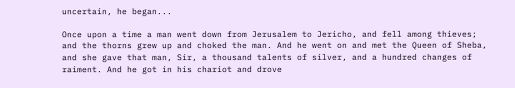uncertain, he began...

Once upon a time a man went down from Jerusalem to Jericho, and fell among thieves; and the thorns grew up and choked the man. And he went on and met the Queen of Sheba, and she gave that man, Sir, a thousand talents of silver, and a hundred changes of raiment. And he got in his chariot and drove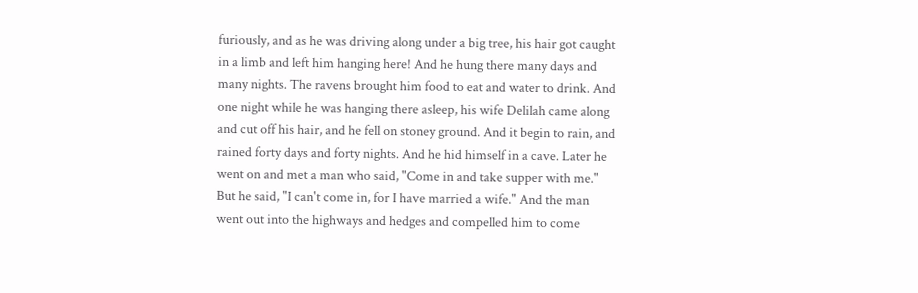furiously, and as he was driving along under a big tree, his hair got caught in a limb and left him hanging here! And he hung there many days and many nights. The ravens brought him food to eat and water to drink. And one night while he was hanging there asleep, his wife Delilah came along and cut off his hair, and he fell on stoney ground. And it begin to rain, and rained forty days and forty nights. And he hid himself in a cave. Later he went on and met a man who said, "Come in and take supper with me." But he said, "I can't come in, for I have married a wife." And the man went out into the highways and hedges and compelled him to come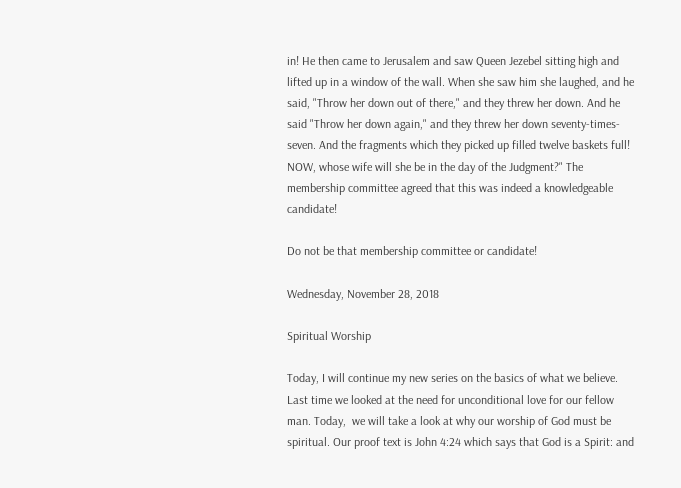in! He then came to Jerusalem and saw Queen Jezebel sitting high and lifted up in a window of the wall. When she saw him she laughed, and he said, "Throw her down out of there," and they threw her down. And he said "Throw her down again," and they threw her down seventy-times-seven. And the fragments which they picked up filled twelve baskets full! NOW, whose wife will she be in the day of the Judgment?" The membership committee agreed that this was indeed a knowledgeable candidate!

Do not be that membership committee or candidate!

Wednesday, November 28, 2018

Spiritual Worship

Today, I will continue my new series on the basics of what we believe. Last time we looked at the need for unconditional love for our fellow man. Today,  we will take a look at why our worship of God must be spiritual. Our proof text is John 4:24 which says that God is a Spirit: and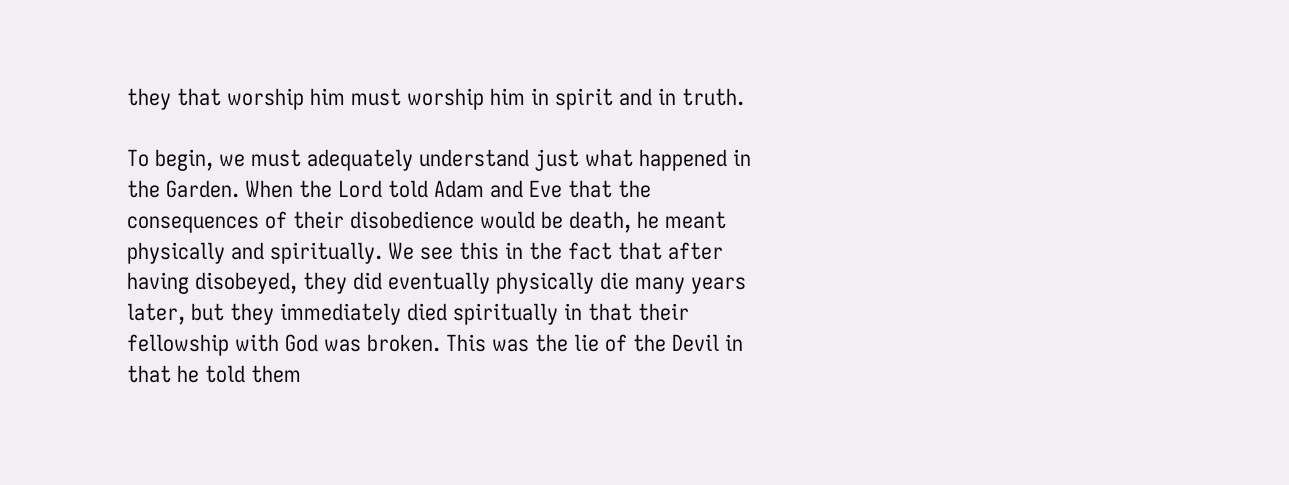they that worship him must worship him in spirit and in truth.

To begin, we must adequately understand just what happened in the Garden. When the Lord told Adam and Eve that the consequences of their disobedience would be death, he meant physically and spiritually. We see this in the fact that after having disobeyed, they did eventually physically die many years later, but they immediately died spiritually in that their fellowship with God was broken. This was the lie of the Devil in that he told them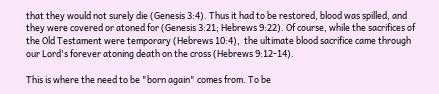that they would not surely die (Genesis 3:4). Thus it had to be restored, blood was spilled, and they were covered or atoned for (Genesis 3:21; Hebrews 9:22). Of course, while the sacrifices of the Old Testament were temporary (Hebrews 10:4),  the ultimate blood sacrifice came through our Lord's forever atoning death on the cross (Hebrews 9:12-14).

This is where the need to be "born again" comes from. To be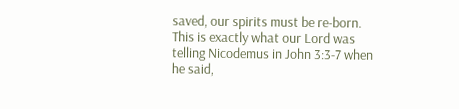saved, our spirits must be re-born. This is exactly what our Lord was telling Nicodemus in John 3:3-7 when he said,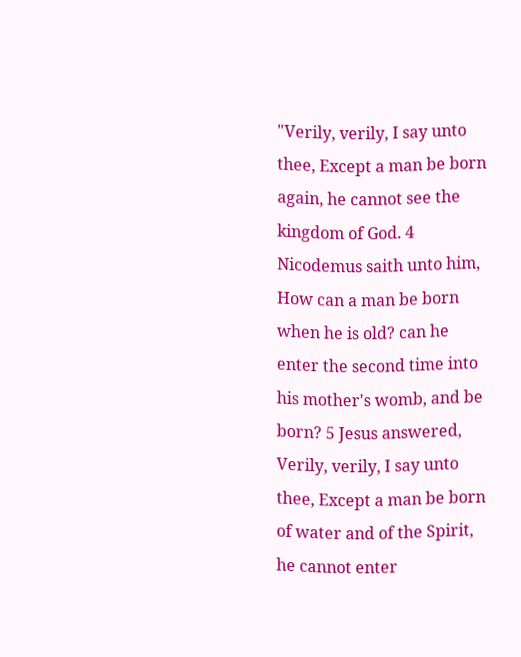"Verily, verily, I say unto thee, Except a man be born again, he cannot see the kingdom of God. 4 Nicodemus saith unto him, How can a man be born when he is old? can he enter the second time into his mother's womb, and be born? 5 Jesus answered, Verily, verily, I say unto thee, Except a man be born of water and of the Spirit, he cannot enter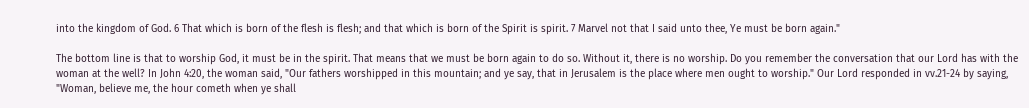into the kingdom of God. 6 That which is born of the flesh is flesh; and that which is born of the Spirit is spirit. 7 Marvel not that I said unto thee, Ye must be born again."

The bottom line is that to worship God, it must be in the spirit. That means that we must be born again to do so. Without it, there is no worship. Do you remember the conversation that our Lord has with the woman at the well? In John 4:20, the woman said, "Our fathers worshipped in this mountain; and ye say, that in Jerusalem is the place where men ought to worship." Our Lord responded in vv.21-24 by saying, "Woman, believe me, the hour cometh when ye shall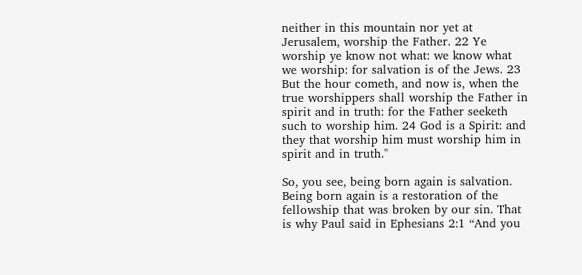neither in this mountain nor yet at Jerusalem, worship the Father. 22 Ye worship ye know not what: we know what we worship: for salvation is of the Jews. 23 But the hour cometh, and now is, when the true worshippers shall worship the Father in spirit and in truth: for the Father seeketh such to worship him. 24 God is a Spirit: and they that worship him must worship him in spirit and in truth."

So, you see, being born again is salvation. Being born again is a restoration of the fellowship that was broken by our sin. That is why Paul said in Ephesians 2:1 “And you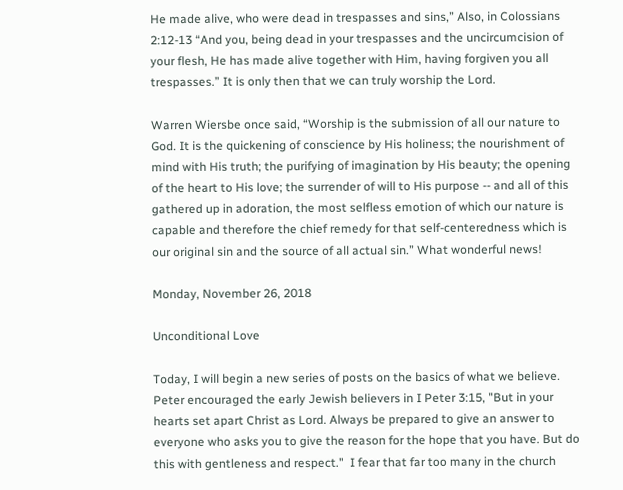He made alive, who were dead in trespasses and sins,” Also, in Colossians 2:12-13 “And you, being dead in your trespasses and the uncircumcision of your flesh, He has made alive together with Him, having forgiven you all trespasses.” It is only then that we can truly worship the Lord.

Warren Wiersbe once said, “Worship is the submission of all our nature to God. It is the quickening of conscience by His holiness; the nourishment of mind with His truth; the purifying of imagination by His beauty; the opening of the heart to His love; the surrender of will to His purpose -- and all of this gathered up in adoration, the most selfless emotion of which our nature is capable and therefore the chief remedy for that self-centeredness which is our original sin and the source of all actual sin.” What wonderful news!

Monday, November 26, 2018

Unconditional Love

Today, I will begin a new series of posts on the basics of what we believe. Peter encouraged the early Jewish believers in I Peter 3:15, "But in your hearts set apart Christ as Lord. Always be prepared to give an answer to everyone who asks you to give the reason for the hope that you have. But do this with gentleness and respect."  I fear that far too many in the church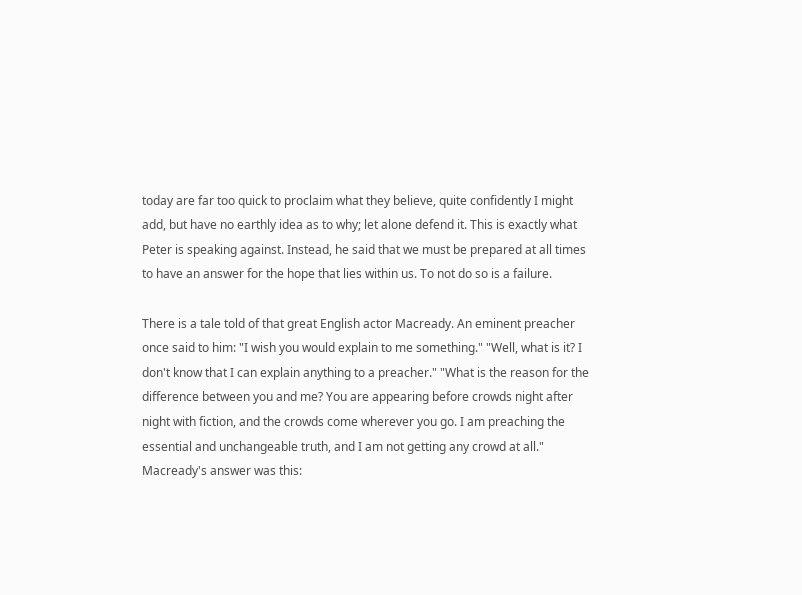today are far too quick to proclaim what they believe, quite confidently I might add, but have no earthly idea as to why; let alone defend it. This is exactly what Peter is speaking against. Instead, he said that we must be prepared at all times to have an answer for the hope that lies within us. To not do so is a failure.

There is a tale told of that great English actor Macready. An eminent preacher once said to him: "I wish you would explain to me something." "Well, what is it? I don't know that I can explain anything to a preacher." "What is the reason for the difference between you and me? You are appearing before crowds night after night with fiction, and the crowds come wherever you go. I am preaching the essential and unchangeable truth, and I am not getting any crowd at all." Macready's answer was this: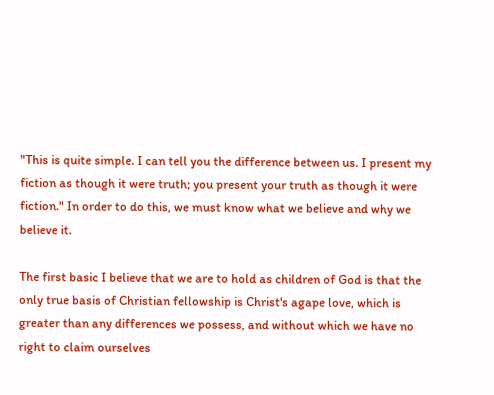"This is quite simple. I can tell you the difference between us. I present my fiction as though it were truth; you present your truth as though it were fiction." In order to do this, we must know what we believe and why we believe it.

The first basic I believe that we are to hold as children of God is that the only true basis of Christian fellowship is Christ's agape love, which is greater than any differences we possess, and without which we have no right to claim ourselves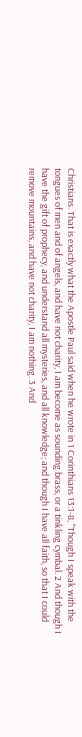Christians. That is exactly what the Apostle Paul said when he wrote in 1 Corinthians 13:1-8, "Though I speak with the tongues of men and of angels, and have not charity, I am become as sounding brass, or a tinkling cymbal. 2 And though I have the gift of prophecy, and understand all mysteries, and all knowledge; and though I have all faith, so that I could remove mountains, and have not charity, I am nothing. 3 And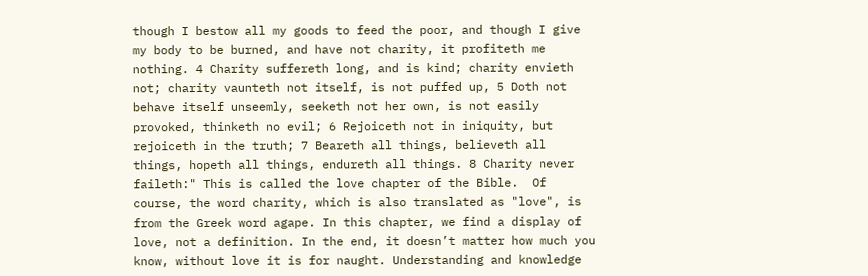though I bestow all my goods to feed the poor, and though I give my body to be burned, and have not charity, it profiteth me nothing. 4 Charity suffereth long, and is kind; charity envieth not; charity vaunteth not itself, is not puffed up, 5 Doth not behave itself unseemly, seeketh not her own, is not easily provoked, thinketh no evil; 6 Rejoiceth not in iniquity, but rejoiceth in the truth; 7 Beareth all things, believeth all things, hopeth all things, endureth all things. 8 Charity never faileth:" This is called the love chapter of the Bible.  Of course, the word charity, which is also translated as "love", is from the Greek word agape. In this chapter, we find a display of love, not a definition. In the end, it doesn’t matter how much you know, without love it is for naught. Understanding and knowledge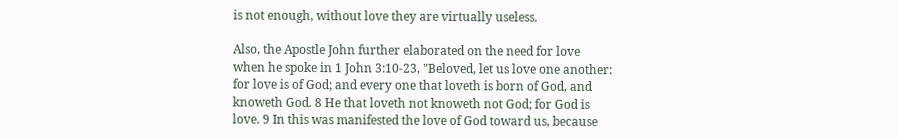is not enough, without love they are virtually useless.

Also, the Apostle John further elaborated on the need for love when he spoke in 1 John 3:10-23, "Beloved, let us love one another: for love is of God; and every one that loveth is born of God, and knoweth God. 8 He that loveth not knoweth not God; for God is love. 9 In this was manifested the love of God toward us, because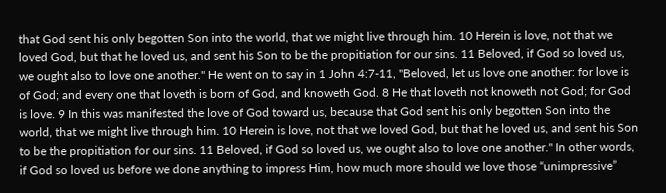that God sent his only begotten Son into the world, that we might live through him. 10 Herein is love, not that we loved God, but that he loved us, and sent his Son to be the propitiation for our sins. 11 Beloved, if God so loved us, we ought also to love one another." He went on to say in 1 John 4:7-11, "Beloved, let us love one another: for love is of God; and every one that loveth is born of God, and knoweth God. 8 He that loveth not knoweth not God; for God is love. 9 In this was manifested the love of God toward us, because that God sent his only begotten Son into the world, that we might live through him. 10 Herein is love, not that we loved God, but that he loved us, and sent his Son to be the propitiation for our sins. 11 Beloved, if God so loved us, we ought also to love one another." In other words, if God so loved us before we done anything to impress Him, how much more should we love those “unimpressive”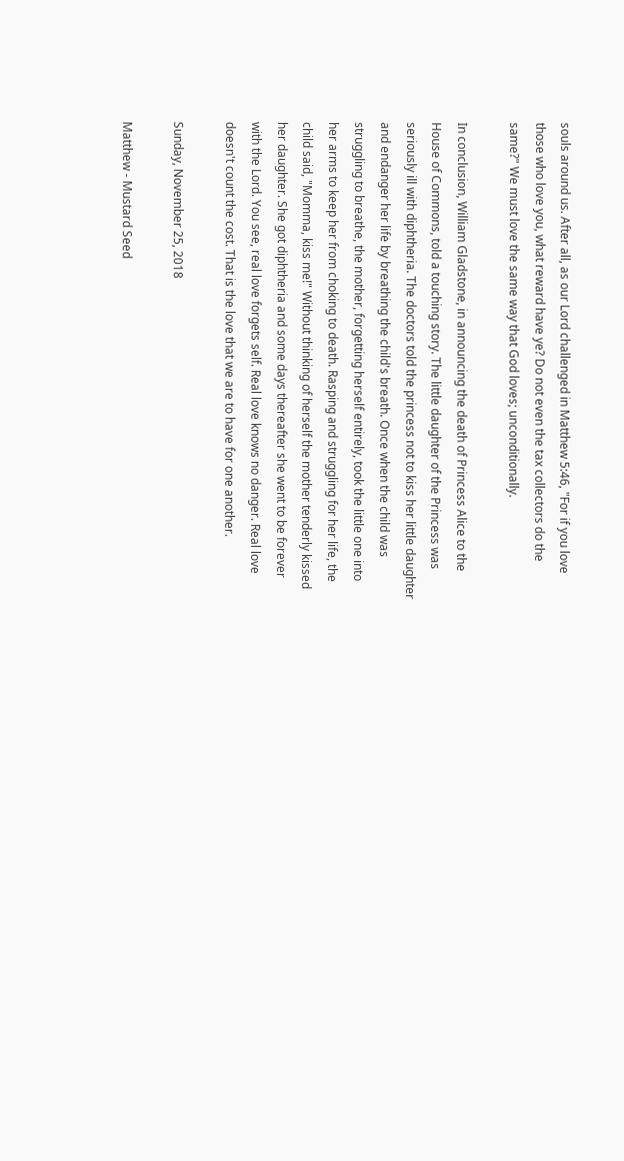souls around us. After all, as our Lord challenged in Matthew 5:46, "For if you love those who love you, what reward have ye? Do not even the tax collectors do the same?" We must love the same way that God loves; unconditionally.

In conclusion, William Gladstone, in announcing the death of Princess Alice to the House of Commons, told a touching story. The little daughter of the Princess was seriously ill with diphtheria. The doctors told the princess not to kiss her little daughter and endanger her life by breathing the child's breath. Once when the child was struggling to breathe, the mother, forgetting herself entirely, took the little one into her arms to keep her from choking to death. Rasping and struggling for her life, the child said, "Momma, kiss me!" Without thinking of herself the mother tenderly kissed her daughter. She got diphtheria and some days thereafter she went to be forever with the Lord. You see, real love forgets self. Real love knows no danger. Real love doesn't count the cost. That is the love that we are to have for one another.

Sunday, November 25, 2018

Matthew - Mustard Seed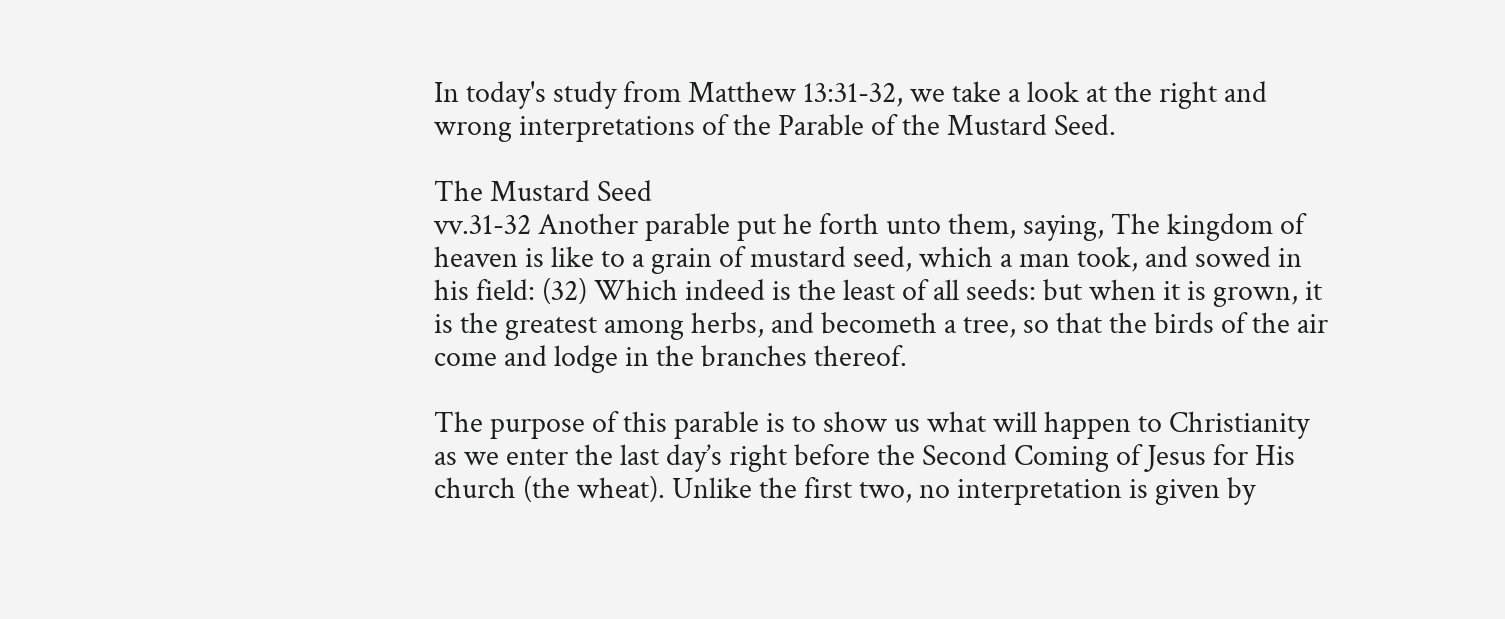In today's study from Matthew 13:31-32, we take a look at the right and wrong interpretations of the Parable of the Mustard Seed.

The Mustard Seed
vv.31-32 Another parable put he forth unto them, saying, The kingdom of heaven is like to a grain of mustard seed, which a man took, and sowed in his field: (32) Which indeed is the least of all seeds: but when it is grown, it is the greatest among herbs, and becometh a tree, so that the birds of the air come and lodge in the branches thereof.

The purpose of this parable is to show us what will happen to Christianity as we enter the last day’s right before the Second Coming of Jesus for His church (the wheat). Unlike the first two, no interpretation is given by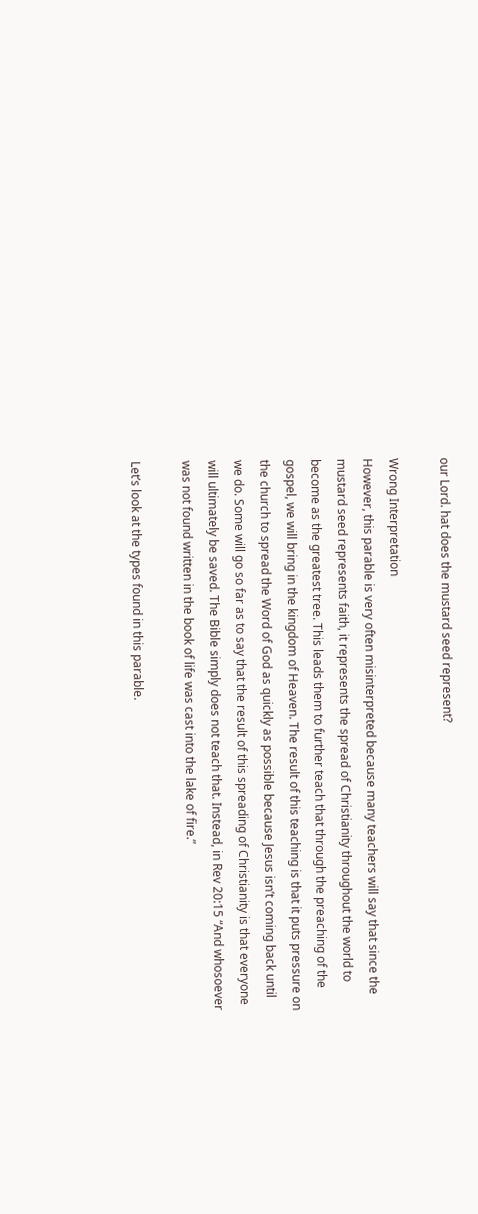our Lord. hat does the mustard seed represent?

Wrong Interpretation
However, this parable is very often misinterpreted because many teachers will say that since the mustard seed represents faith, it represents the spread of Christianity throughout the world to become as the greatest tree. This leads them to further teach that through the preaching of the gospel, we will bring in the kingdom of Heaven. The result of this teaching is that it puts pressure on the church to spread the Word of God as quickly as possible because Jesus isn’t coming back until we do. Some will go so far as to say that the result of this spreading of Christianity is that everyone will ultimately be saved. The Bible simply does not teach that. Instead, in Rev 20:15 “And whosoever was not found written in the book of life was cast into the lake of fire.”

Let’s look at the types found in this parable.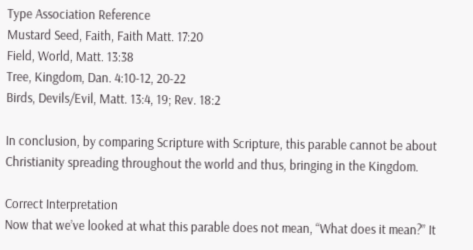Type Association Reference
Mustard Seed, Faith, Faith Matt. 17:20
Field, World, Matt. 13:38
Tree, Kingdom, Dan. 4:10-12, 20-22
Birds, Devils/Evil, Matt. 13:4, 19; Rev. 18:2

In conclusion, by comparing Scripture with Scripture, this parable cannot be about Christianity spreading throughout the world and thus, bringing in the Kingdom.

Correct Interpretation
Now that we’ve looked at what this parable does not mean, “What does it mean?” It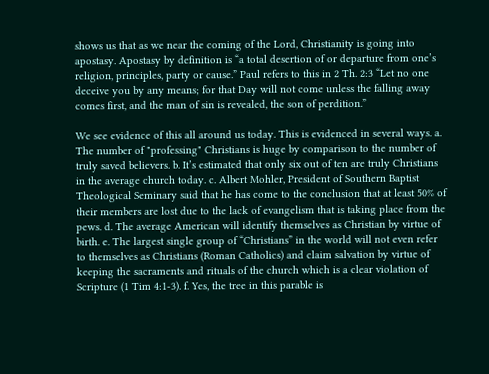shows us that as we near the coming of the Lord, Christianity is going into apostasy. Apostasy by definition is “a total desertion of or departure from one’s religion, principles, party or cause.” Paul refers to this in 2 Th. 2:3 “Let no one deceive you by any means; for that Day will not come unless the falling away comes first, and the man of sin is revealed, the son of perdition.”

We see evidence of this all around us today. This is evidenced in several ways. a. The number of "professing" Christians is huge by comparison to the number of truly saved believers. b. It’s estimated that only six out of ten are truly Christians in the average church today. c. Albert Mohler, President of Southern Baptist Theological Seminary said that he has come to the conclusion that at least 50% of their members are lost due to the lack of evangelism that is taking place from the pews. d. The average American will identify themselves as Christian by virtue of birth. e. The largest single group of “Christians” in the world will not even refer to themselves as Christians (Roman Catholics) and claim salvation by virtue of keeping the sacraments and rituals of the church which is a clear violation of Scripture (1 Tim 4:1-3). f. Yes, the tree in this parable is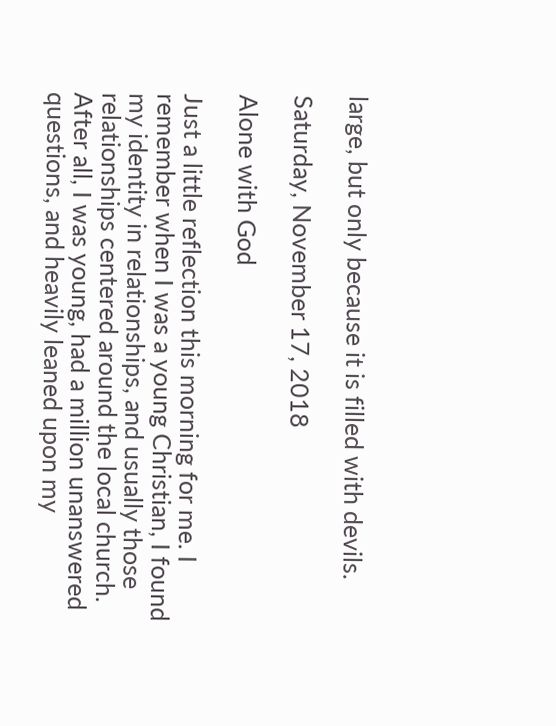large, but only because it is filled with devils.

Saturday, November 17, 2018

Alone with God

Just a little reflection this morning for me. I remember when I was a young Christian, I found my identity in relationships, and usually those relationships centered around the local church. After all, I was young, had a million unanswered questions, and heavily leaned upon my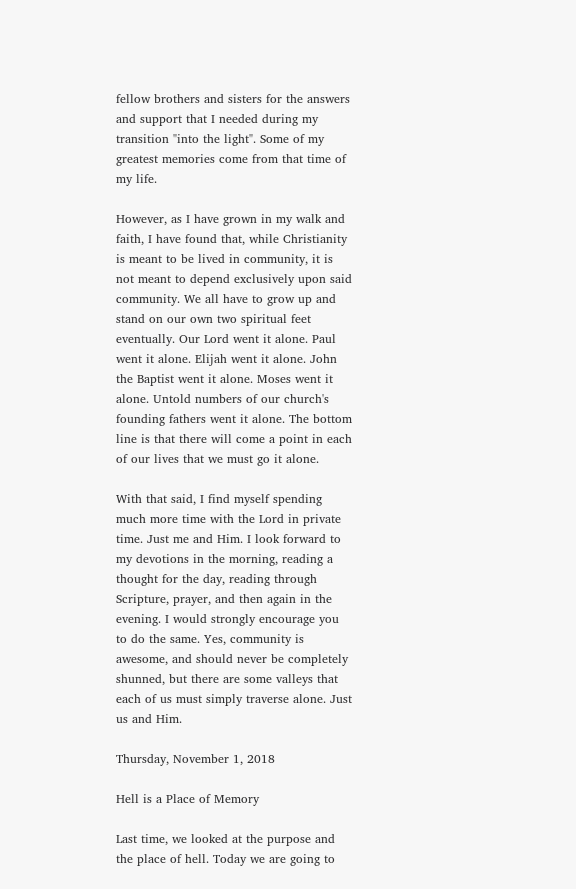fellow brothers and sisters for the answers and support that I needed during my transition "into the light". Some of my greatest memories come from that time of my life.

However, as I have grown in my walk and faith, I have found that, while Christianity is meant to be lived in community, it is not meant to depend exclusively upon said community. We all have to grow up and stand on our own two spiritual feet eventually. Our Lord went it alone. Paul went it alone. Elijah went it alone. John the Baptist went it alone. Moses went it alone. Untold numbers of our church's founding fathers went it alone. The bottom line is that there will come a point in each of our lives that we must go it alone.

With that said, I find myself spending much more time with the Lord in private time. Just me and Him. I look forward to my devotions in the morning, reading a thought for the day, reading through Scripture, prayer, and then again in the evening. I would strongly encourage you to do the same. Yes, community is awesome, and should never be completely shunned, but there are some valleys that each of us must simply traverse alone. Just us and Him.

Thursday, November 1, 2018

Hell is a Place of Memory

Last time, we looked at the purpose and the place of hell. Today we are going to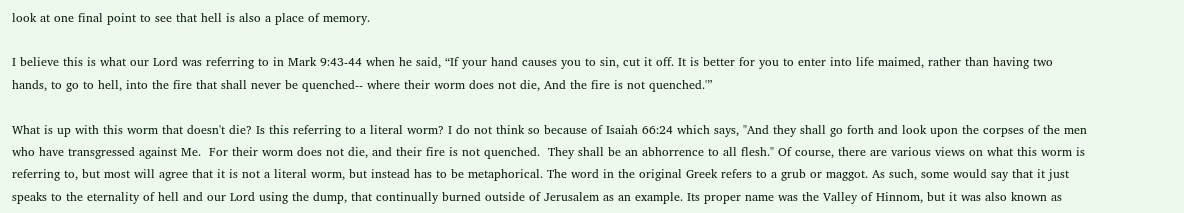look at one final point to see that hell is also a place of memory.

I believe this is what our Lord was referring to in Mark 9:43-44 when he said, “If your hand causes you to sin, cut it off. It is better for you to enter into life maimed, rather than having two hands, to go to hell, into the fire that shall never be quenched-- where their worm does not die, And the fire is not quenched.'”

What is up with this worm that doesn't die? Is this referring to a literal worm? I do not think so because of Isaiah 66:24 which says, "And they shall go forth and look upon the corpses of the men who have transgressed against Me.  For their worm does not die, and their fire is not quenched.  They shall be an abhorrence to all flesh." Of course, there are various views on what this worm is referring to, but most will agree that it is not a literal worm, but instead has to be metaphorical. The word in the original Greek refers to a grub or maggot. As such, some would say that it just speaks to the eternality of hell and our Lord using the dump, that continually burned outside of Jerusalem as an example. Its proper name was the Valley of Hinnom, but it was also known as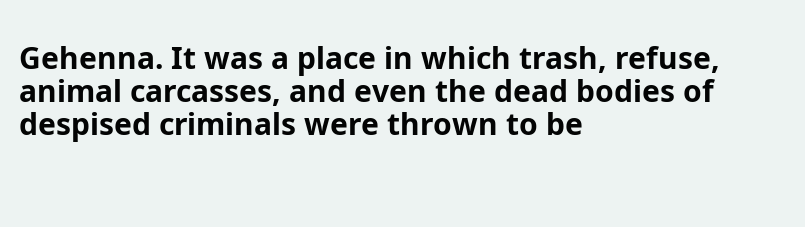Gehenna. It was a place in which trash, refuse, animal carcasses, and even the dead bodies of despised criminals were thrown to be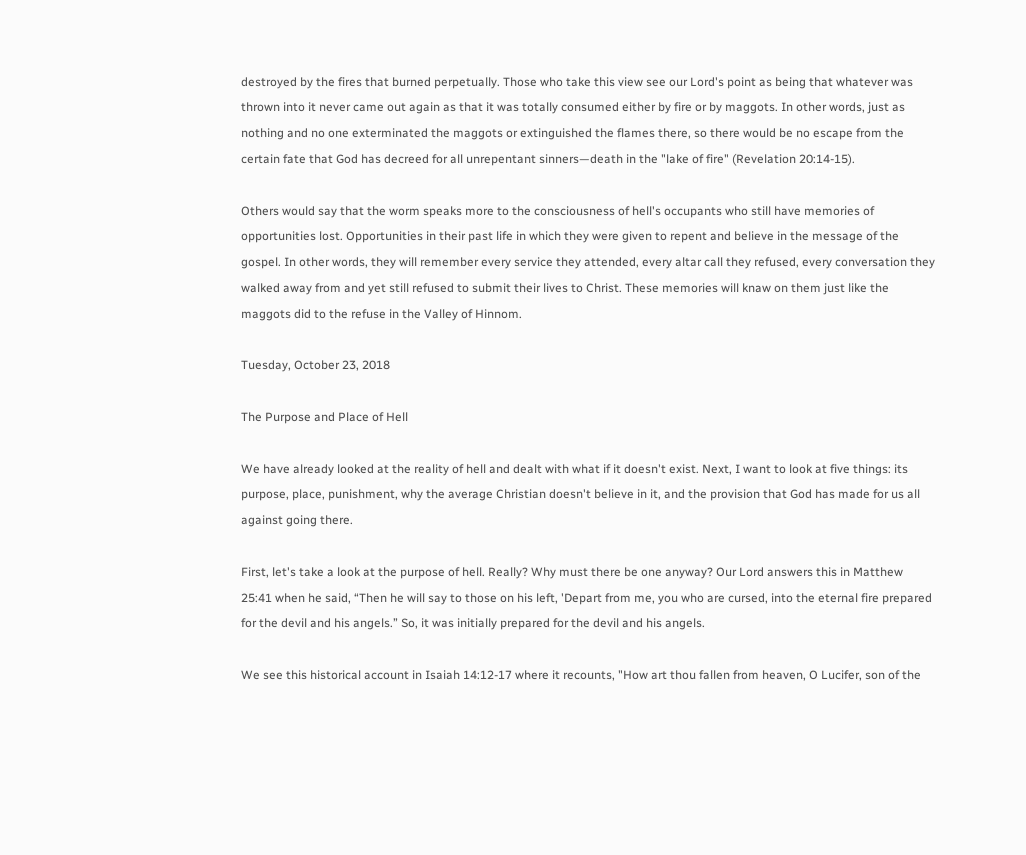destroyed by the fires that burned perpetually. Those who take this view see our Lord's point as being that whatever was thrown into it never came out again as that it was totally consumed either by fire or by maggots. In other words, just as nothing and no one exterminated the maggots or extinguished the flames there, so there would be no escape from the certain fate that God has decreed for all unrepentant sinners—death in the "lake of fire" (Revelation 20:14-15).

Others would say that the worm speaks more to the consciousness of hell's occupants who still have memories of opportunities lost. Opportunities in their past life in which they were given to repent and believe in the message of the gospel. In other words, they will remember every service they attended, every altar call they refused, every conversation they walked away from and yet still refused to submit their lives to Christ. These memories will knaw on them just like the maggots did to the refuse in the Valley of Hinnom.

Tuesday, October 23, 2018

The Purpose and Place of Hell

We have already looked at the reality of hell and dealt with what if it doesn't exist. Next, I want to look at five things: its purpose, place, punishment, why the average Christian doesn't believe in it, and the provision that God has made for us all against going there.

First, let's take a look at the purpose of hell. Really? Why must there be one anyway? Our Lord answers this in Matthew 25:41 when he said, “Then he will say to those on his left, 'Depart from me, you who are cursed, into the eternal fire prepared for the devil and his angels.” So, it was initially prepared for the devil and his angels.

We see this historical account in Isaiah 14:12-17 where it recounts, "How art thou fallen from heaven, O Lucifer, son of the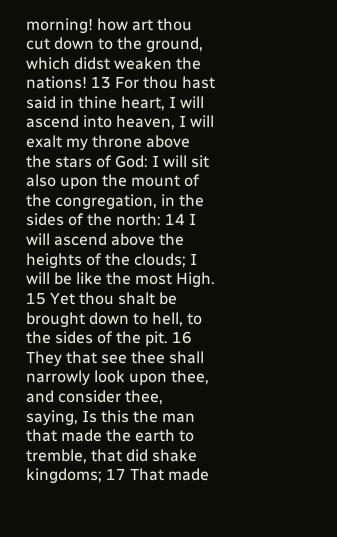morning! how art thou cut down to the ground, which didst weaken the nations! 13 For thou hast said in thine heart, I will ascend into heaven, I will exalt my throne above the stars of God: I will sit also upon the mount of the congregation, in the sides of the north: 14 I will ascend above the heights of the clouds; I will be like the most High. 15 Yet thou shalt be brought down to hell, to the sides of the pit. 16 They that see thee shall narrowly look upon thee, and consider thee, saying, Is this the man that made the earth to tremble, that did shake kingdoms; 17 That made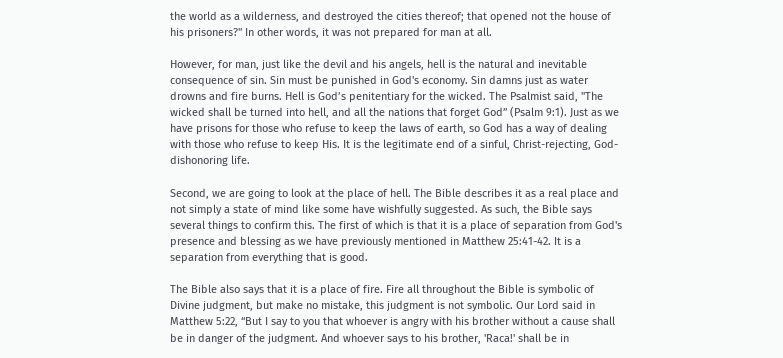the world as a wilderness, and destroyed the cities thereof; that opened not the house of his prisoners?" In other words, it was not prepared for man at all.

However, for man, just like the devil and his angels, hell is the natural and inevitable consequence of sin. Sin must be punished in God's economy. Sin damns just as water drowns and fire burns. Hell is God’s penitentiary for the wicked. The Psalmist said, "The wicked shall be turned into hell, and all the nations that forget God” (Psalm 9:1). Just as we have prisons for those who refuse to keep the laws of earth, so God has a way of dealing with those who refuse to keep His. It is the legitimate end of a sinful, Christ-rejecting, God-dishonoring life.

Second, we are going to look at the place of hell. The Bible describes it as a real place and not simply a state of mind like some have wishfully suggested. As such, the Bible says several things to confirm this. The first of which is that it is a place of separation from God's presence and blessing as we have previously mentioned in Matthew 25:41-42. It is a separation from everything that is good.

The Bible also says that it is a place of fire. Fire all throughout the Bible is symbolic of Divine judgment, but make no mistake, this judgment is not symbolic. Our Lord said in Matthew 5:22, “But I say to you that whoever is angry with his brother without a cause shall be in danger of the judgment. And whoever says to his brother, 'Raca!' shall be in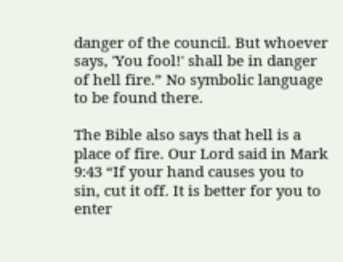danger of the council. But whoever says, 'You fool!' shall be in danger of hell fire.” No symbolic language to be found there.

The Bible also says that hell is a place of fire. Our Lord said in Mark 9:43 “If your hand causes you to sin, cut it off. It is better for you to enter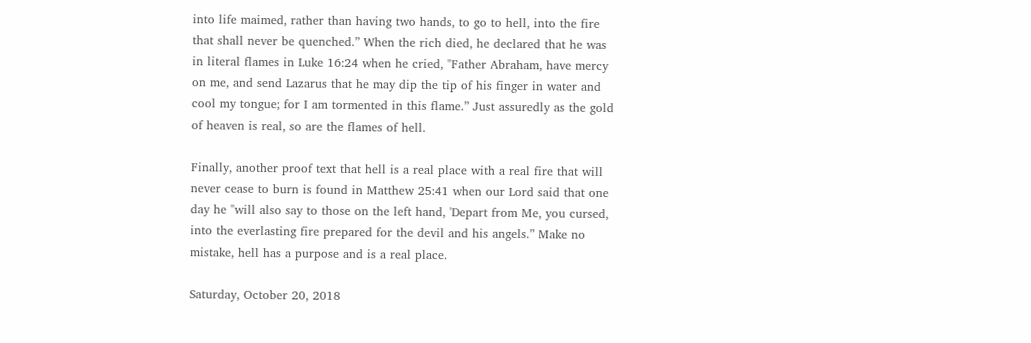into life maimed, rather than having two hands, to go to hell, into the fire that shall never be quenched.” When the rich died, he declared that he was in literal flames in Luke 16:24 when he cried, "Father Abraham, have mercy on me, and send Lazarus that he may dip the tip of his finger in water and cool my tongue; for I am tormented in this flame.” Just assuredly as the gold of heaven is real, so are the flames of hell.

Finally, another proof text that hell is a real place with a real fire that will never cease to burn is found in Matthew 25:41 when our Lord said that one day he "will also say to those on the left hand, 'Depart from Me, you cursed, into the everlasting fire prepared for the devil and his angels.” Make no mistake, hell has a purpose and is a real place.

Saturday, October 20, 2018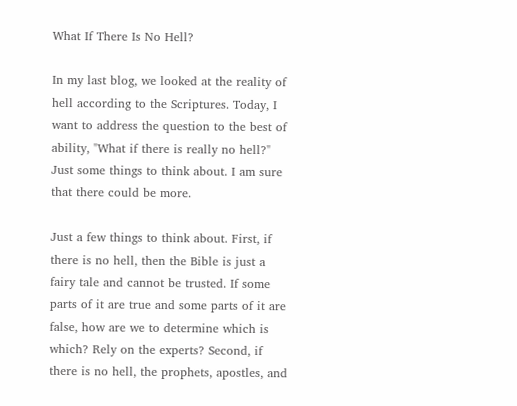What If There Is No Hell?

In my last blog, we looked at the reality of hell according to the Scriptures. Today, I want to address the question to the best of ability, "What if there is really no hell?" Just some things to think about. I am sure that there could be more.

Just a few things to think about. First, if there is no hell, then the Bible is just a fairy tale and cannot be trusted. If some parts of it are true and some parts of it are false, how are we to determine which is which? Rely on the experts? Second, if there is no hell, the prophets, apostles, and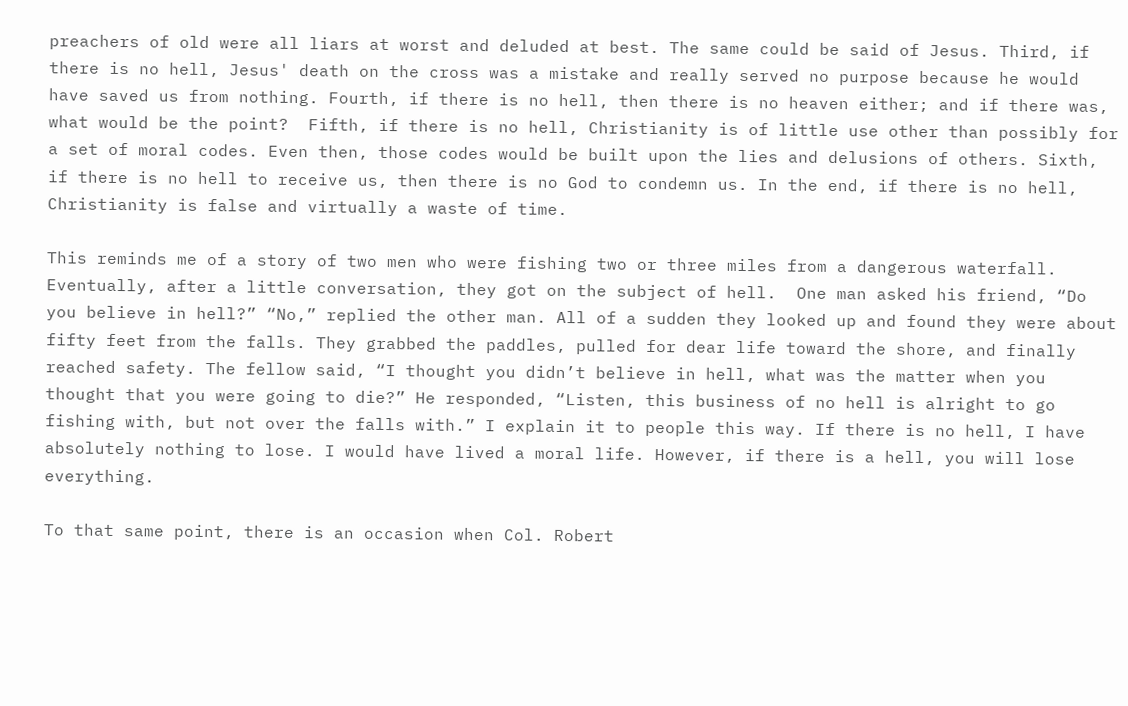preachers of old were all liars at worst and deluded at best. The same could be said of Jesus. Third, if there is no hell, Jesus' death on the cross was a mistake and really served no purpose because he would have saved us from nothing. Fourth, if there is no hell, then there is no heaven either; and if there was, what would be the point?  Fifth, if there is no hell, Christianity is of little use other than possibly for a set of moral codes. Even then, those codes would be built upon the lies and delusions of others. Sixth, if there is no hell to receive us, then there is no God to condemn us. In the end, if there is no hell, Christianity is false and virtually a waste of time.

This reminds me of a story of two men who were fishing two or three miles from a dangerous waterfall. Eventually, after a little conversation, they got on the subject of hell.  One man asked his friend, “Do you believe in hell?” “No,” replied the other man. All of a sudden they looked up and found they were about fifty feet from the falls. They grabbed the paddles, pulled for dear life toward the shore, and finally reached safety. The fellow said, “I thought you didn’t believe in hell, what was the matter when you thought that you were going to die?” He responded, “Listen, this business of no hell is alright to go fishing with, but not over the falls with.” I explain it to people this way. If there is no hell, I have absolutely nothing to lose. I would have lived a moral life. However, if there is a hell, you will lose everything.

To that same point, there is an occasion when Col. Robert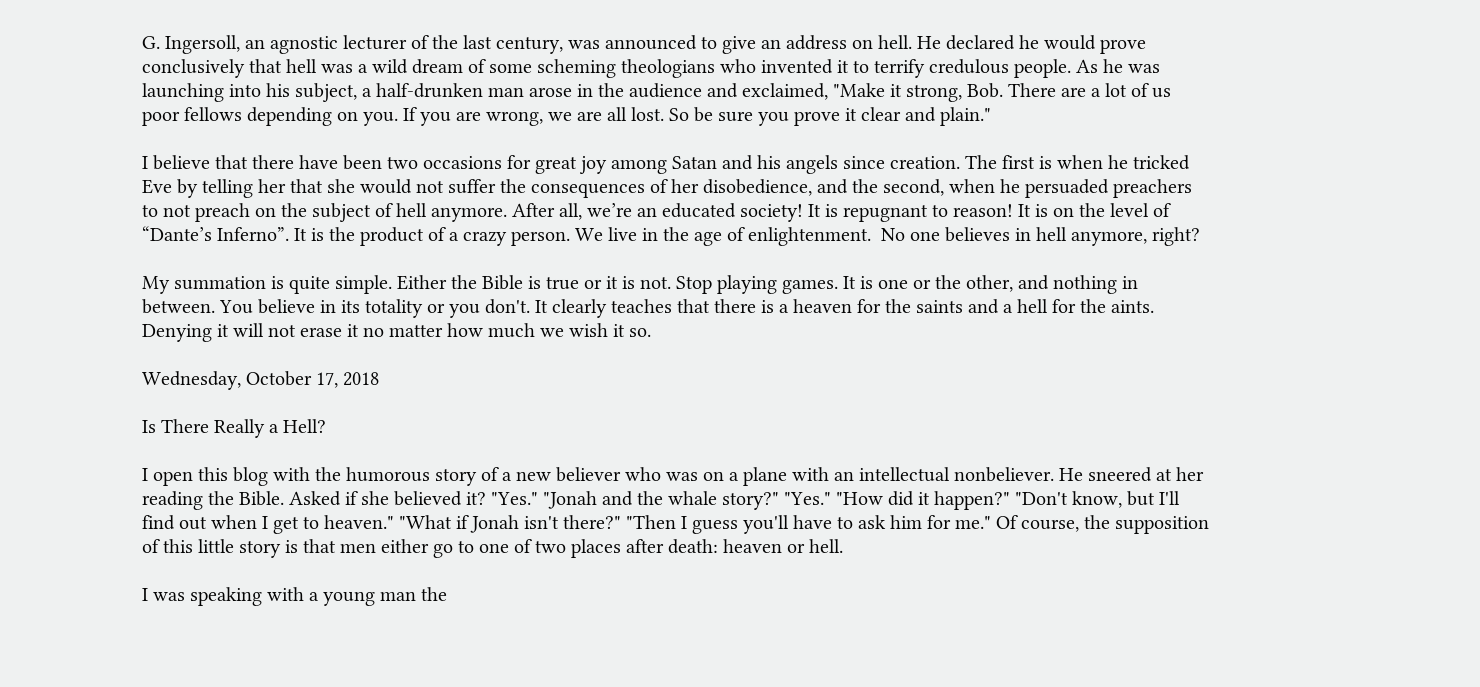G. Ingersoll, an agnostic lecturer of the last century, was announced to give an address on hell. He declared he would prove conclusively that hell was a wild dream of some scheming theologians who invented it to terrify credulous people. As he was launching into his subject, a half-drunken man arose in the audience and exclaimed, "Make it strong, Bob. There are a lot of us poor fellows depending on you. If you are wrong, we are all lost. So be sure you prove it clear and plain."

I believe that there have been two occasions for great joy among Satan and his angels since creation. The first is when he tricked Eve by telling her that she would not suffer the consequences of her disobedience, and the second, when he persuaded preachers to not preach on the subject of hell anymore. After all, we’re an educated society! It is repugnant to reason! It is on the level of “Dante’s Inferno”. It is the product of a crazy person. We live in the age of enlightenment.  No one believes in hell anymore, right?

My summation is quite simple. Either the Bible is true or it is not. Stop playing games. It is one or the other, and nothing in between. You believe in its totality or you don't. It clearly teaches that there is a heaven for the saints and a hell for the aints. Denying it will not erase it no matter how much we wish it so.

Wednesday, October 17, 2018

Is There Really a Hell?

I open this blog with the humorous story of a new believer who was on a plane with an intellectual nonbeliever. He sneered at her reading the Bible. Asked if she believed it? "Yes." "Jonah and the whale story?" "Yes." "How did it happen?" "Don't know, but I'll find out when I get to heaven." "What if Jonah isn't there?" "Then I guess you'll have to ask him for me." Of course, the supposition of this little story is that men either go to one of two places after death: heaven or hell.

I was speaking with a young man the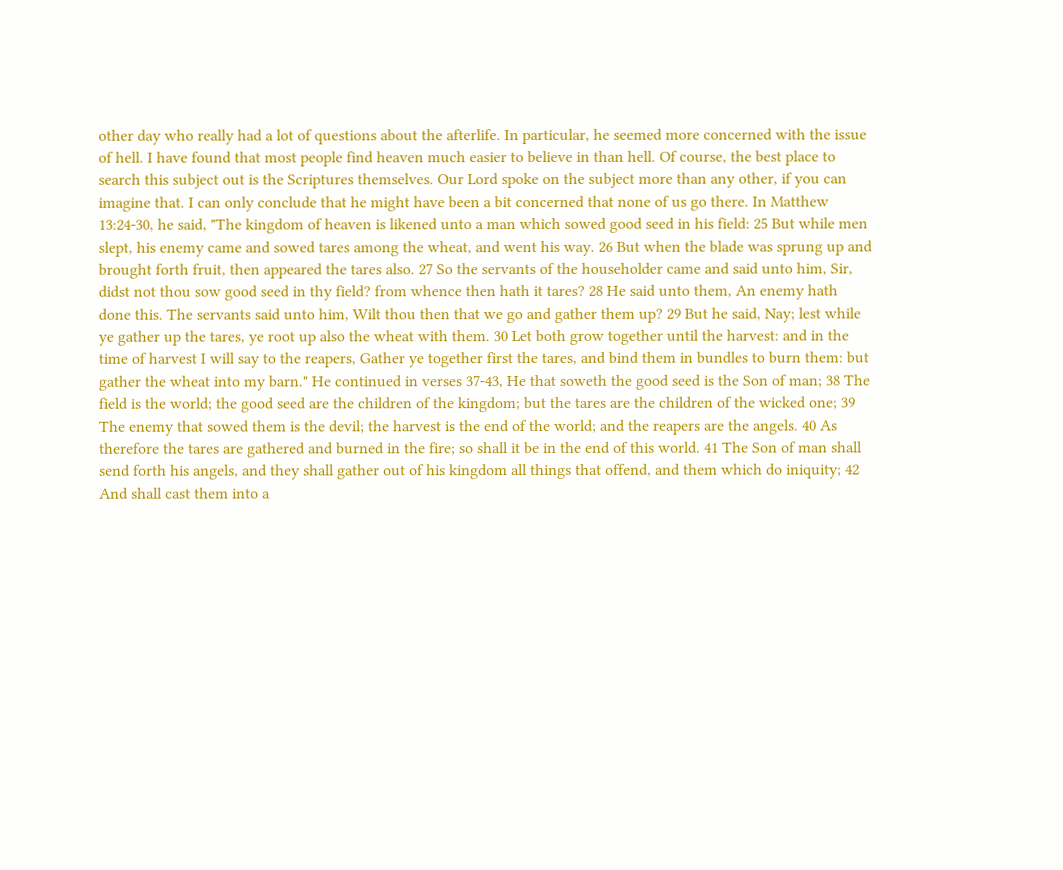other day who really had a lot of questions about the afterlife. In particular, he seemed more concerned with the issue of hell. I have found that most people find heaven much easier to believe in than hell. Of course, the best place to search this subject out is the Scriptures themselves. Our Lord spoke on the subject more than any other, if you can imagine that. I can only conclude that he might have been a bit concerned that none of us go there. In Matthew 13:24-30, he said, "The kingdom of heaven is likened unto a man which sowed good seed in his field: 25 But while men slept, his enemy came and sowed tares among the wheat, and went his way. 26 But when the blade was sprung up and brought forth fruit, then appeared the tares also. 27 So the servants of the householder came and said unto him, Sir, didst not thou sow good seed in thy field? from whence then hath it tares? 28 He said unto them, An enemy hath done this. The servants said unto him, Wilt thou then that we go and gather them up? 29 But he said, Nay; lest while ye gather up the tares, ye root up also the wheat with them. 30 Let both grow together until the harvest: and in the time of harvest I will say to the reapers, Gather ye together first the tares, and bind them in bundles to burn them: but gather the wheat into my barn." He continued in verses 37-43, He that soweth the good seed is the Son of man; 38 The field is the world; the good seed are the children of the kingdom; but the tares are the children of the wicked one; 39 The enemy that sowed them is the devil; the harvest is the end of the world; and the reapers are the angels. 40 As therefore the tares are gathered and burned in the fire; so shall it be in the end of this world. 41 The Son of man shall send forth his angels, and they shall gather out of his kingdom all things that offend, and them which do iniquity; 42 And shall cast them into a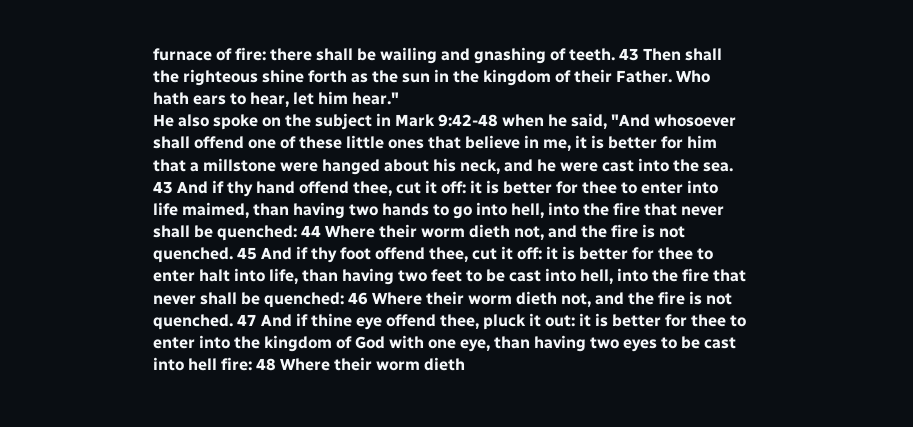furnace of fire: there shall be wailing and gnashing of teeth. 43 Then shall the righteous shine forth as the sun in the kingdom of their Father. Who hath ears to hear, let him hear."
He also spoke on the subject in Mark 9:42-48 when he said, "And whosoever shall offend one of these little ones that believe in me, it is better for him that a millstone were hanged about his neck, and he were cast into the sea. 43 And if thy hand offend thee, cut it off: it is better for thee to enter into life maimed, than having two hands to go into hell, into the fire that never shall be quenched: 44 Where their worm dieth not, and the fire is not quenched. 45 And if thy foot offend thee, cut it off: it is better for thee to enter halt into life, than having two feet to be cast into hell, into the fire that never shall be quenched: 46 Where their worm dieth not, and the fire is not quenched. 47 And if thine eye offend thee, pluck it out: it is better for thee to enter into the kingdom of God with one eye, than having two eyes to be cast into hell fire: 48 Where their worm dieth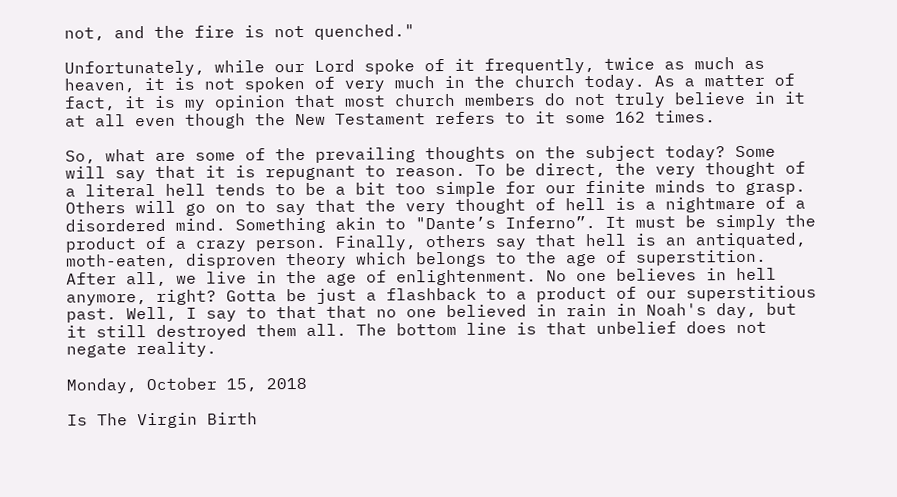not, and the fire is not quenched."

Unfortunately, while our Lord spoke of it frequently, twice as much as heaven, it is not spoken of very much in the church today. As a matter of fact, it is my opinion that most church members do not truly believe in it at all even though the New Testament refers to it some 162 times.

So, what are some of the prevailing thoughts on the subject today? Some will say that it is repugnant to reason. To be direct, the very thought of a literal hell tends to be a bit too simple for our finite minds to grasp. Others will go on to say that the very thought of hell is a nightmare of a disordered mind. Something akin to "Dante’s Inferno”. It must be simply the product of a crazy person. Finally, others say that hell is an antiquated, moth-eaten, disproven theory which belongs to the age of superstition. After all, we live in the age of enlightenment. No one believes in hell anymore, right? Gotta be just a flashback to a product of our superstitious past. Well, I say to that that no one believed in rain in Noah's day, but it still destroyed them all. The bottom line is that unbelief does not negate reality.

Monday, October 15, 2018

Is The Virgin Birth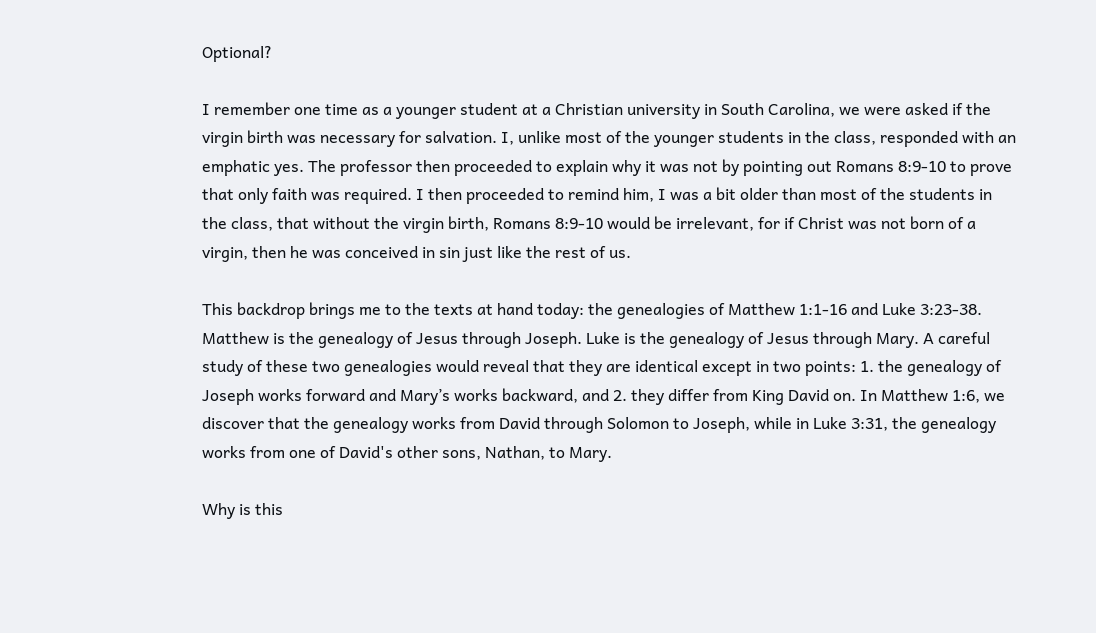Optional?

I remember one time as a younger student at a Christian university in South Carolina, we were asked if the virgin birth was necessary for salvation. I, unlike most of the younger students in the class, responded with an emphatic yes. The professor then proceeded to explain why it was not by pointing out Romans 8:9-10 to prove that only faith was required. I then proceeded to remind him, I was a bit older than most of the students in the class, that without the virgin birth, Romans 8:9-10 would be irrelevant, for if Christ was not born of a virgin, then he was conceived in sin just like the rest of us.

This backdrop brings me to the texts at hand today: the genealogies of Matthew 1:1-16 and Luke 3:23-38. Matthew is the genealogy of Jesus through Joseph. Luke is the genealogy of Jesus through Mary. A careful study of these two genealogies would reveal that they are identical except in two points: 1. the genealogy of Joseph works forward and Mary’s works backward, and 2. they differ from King David on. In Matthew 1:6, we discover that the genealogy works from David through Solomon to Joseph, while in Luke 3:31, the genealogy works from one of David's other sons, Nathan, to Mary.

Why is this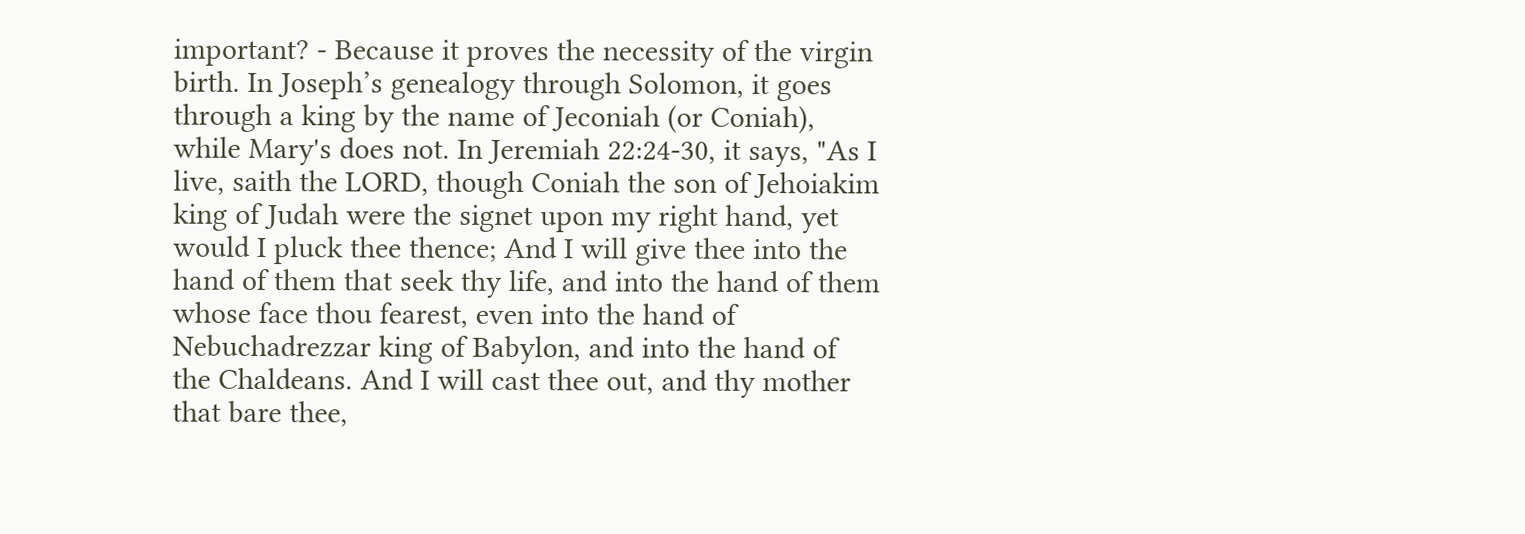important? - Because it proves the necessity of the virgin birth. In Joseph’s genealogy through Solomon, it goes through a king by the name of Jeconiah (or Coniah), while Mary's does not. In Jeremiah 22:24-30, it says, "As I live, saith the LORD, though Coniah the son of Jehoiakim king of Judah were the signet upon my right hand, yet would I pluck thee thence; And I will give thee into the hand of them that seek thy life, and into the hand of them whose face thou fearest, even into the hand of Nebuchadrezzar king of Babylon, and into the hand of the Chaldeans. And I will cast thee out, and thy mother that bare thee,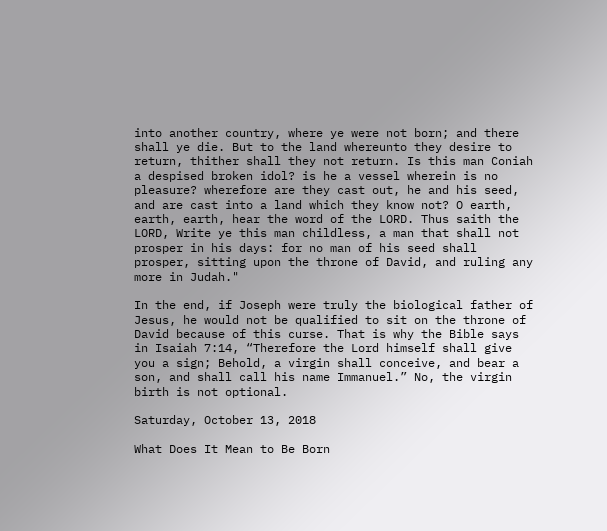into another country, where ye were not born; and there shall ye die. But to the land whereunto they desire to return, thither shall they not return. Is this man Coniah a despised broken idol? is he a vessel wherein is no pleasure? wherefore are they cast out, he and his seed, and are cast into a land which they know not? O earth, earth, earth, hear the word of the LORD. Thus saith the LORD, Write ye this man childless, a man that shall not prosper in his days: for no man of his seed shall prosper, sitting upon the throne of David, and ruling any more in Judah."

In the end, if Joseph were truly the biological father of Jesus, he would not be qualified to sit on the throne of David because of this curse. That is why the Bible says in Isaiah 7:14, “Therefore the Lord himself shall give you a sign; Behold, a virgin shall conceive, and bear a son, and shall call his name Immanuel.” No, the virgin birth is not optional.

Saturday, October 13, 2018

What Does It Mean to Be Born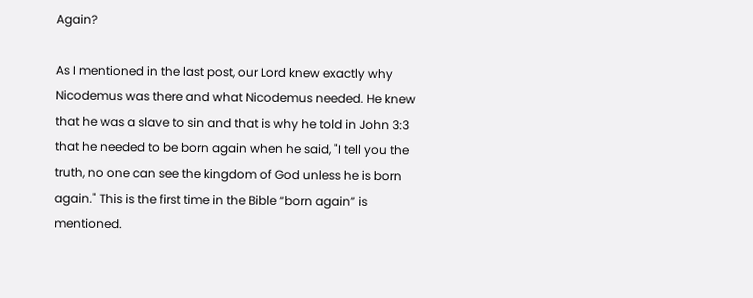Again?

As I mentioned in the last post, our Lord knew exactly why Nicodemus was there and what Nicodemus needed. He knew that he was a slave to sin and that is why he told in John 3:3 that he needed to be born again when he said, "I tell you the truth, no one can see the kingdom of God unless he is born again." This is the first time in the Bible “born again” is mentioned.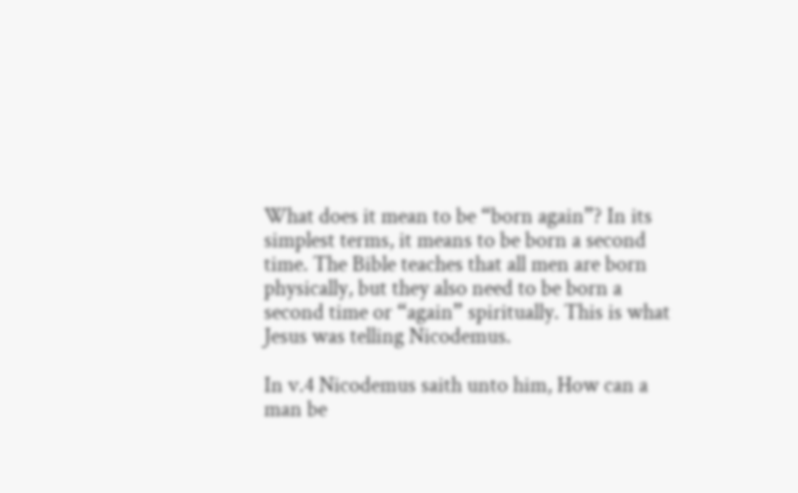What does it mean to be “born again”? In its simplest terms, it means to be born a second time. The Bible teaches that all men are born physically, but they also need to be born a second time or “again” spiritually. This is what Jesus was telling Nicodemus.

In v.4 Nicodemus saith unto him, How can a man be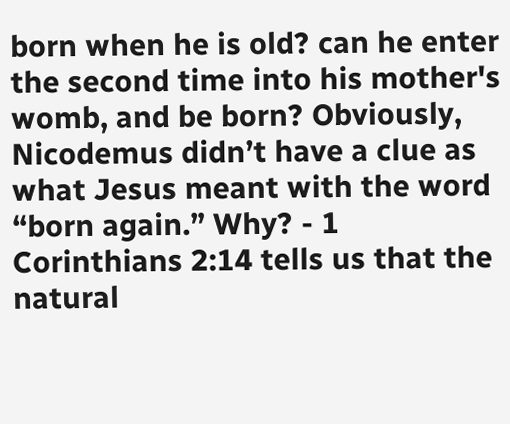born when he is old? can he enter the second time into his mother's womb, and be born? Obviously, Nicodemus didn’t have a clue as what Jesus meant with the word “born again.” Why? - 1 Corinthians 2:14 tells us that the natural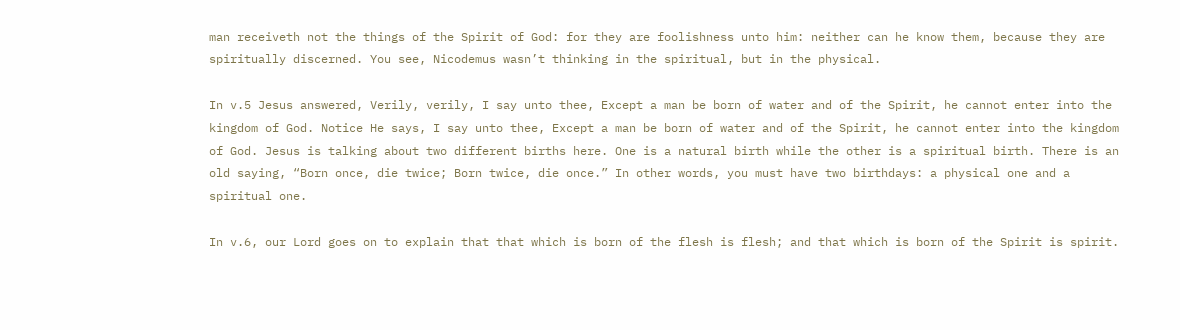man receiveth not the things of the Spirit of God: for they are foolishness unto him: neither can he know them, because they are spiritually discerned. You see, Nicodemus wasn’t thinking in the spiritual, but in the physical.

In v.5 Jesus answered, Verily, verily, I say unto thee, Except a man be born of water and of the Spirit, he cannot enter into the kingdom of God. Notice He says, I say unto thee, Except a man be born of water and of the Spirit, he cannot enter into the kingdom of God. Jesus is talking about two different births here. One is a natural birth while the other is a spiritual birth. There is an old saying, “Born once, die twice; Born twice, die once.” In other words, you must have two birthdays: a physical one and a spiritual one.

In v.6, our Lord goes on to explain that that which is born of the flesh is flesh; and that which is born of the Spirit is spirit.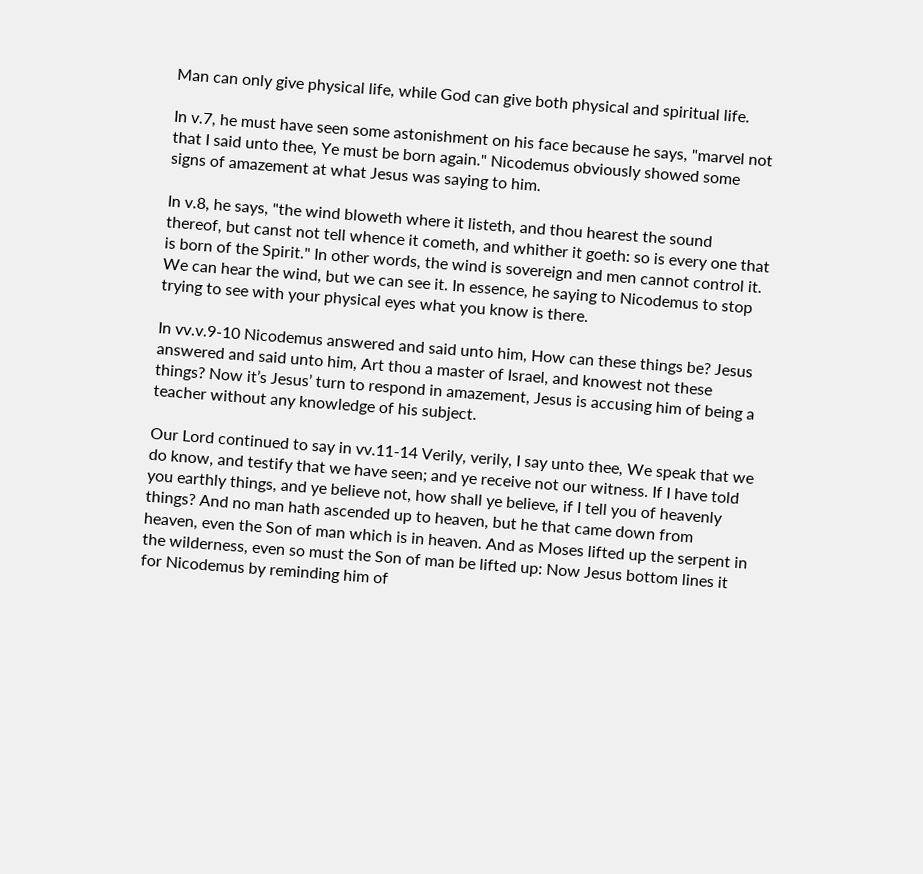Man can only give physical life, while God can give both physical and spiritual life.

In v.7, he must have seen some astonishment on his face because he says, "marvel not that I said unto thee, Ye must be born again." Nicodemus obviously showed some signs of amazement at what Jesus was saying to him.

In v.8, he says, "the wind bloweth where it listeth, and thou hearest the sound thereof, but canst not tell whence it cometh, and whither it goeth: so is every one that is born of the Spirit." In other words, the wind is sovereign and men cannot control it. We can hear the wind, but we can see it. In essence, he saying to Nicodemus to stop trying to see with your physical eyes what you know is there.

In vv.v.9-10 Nicodemus answered and said unto him, How can these things be? Jesus answered and said unto him, Art thou a master of Israel, and knowest not these things? Now it’s Jesus’ turn to respond in amazement, Jesus is accusing him of being a teacher without any knowledge of his subject.

Our Lord continued to say in vv.11-14 Verily, verily, I say unto thee, We speak that we do know, and testify that we have seen; and ye receive not our witness. If I have told you earthly things, and ye believe not, how shall ye believe, if I tell you of heavenly things? And no man hath ascended up to heaven, but he that came down from heaven, even the Son of man which is in heaven. And as Moses lifted up the serpent in the wilderness, even so must the Son of man be lifted up: Now Jesus bottom lines it for Nicodemus by reminding him of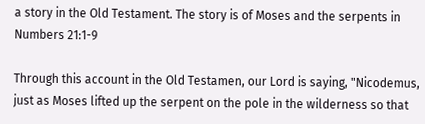a story in the Old Testament. The story is of Moses and the serpents in Numbers 21:1-9

Through this account in the Old Testamen, our Lord is saying, "Nicodemus, just as Moses lifted up the serpent on the pole in the wilderness so that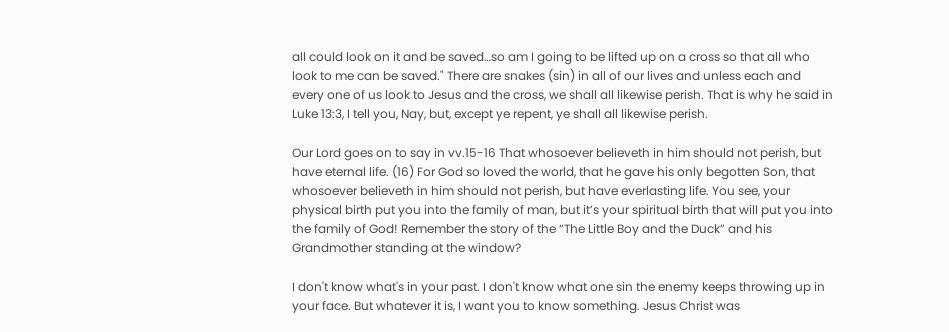all could look on it and be saved…so am I going to be lifted up on a cross so that all who look to me can be saved." There are snakes (sin) in all of our lives and unless each and every one of us look to Jesus and the cross, we shall all likewise perish. That is why he said in Luke 13:3, I tell you, Nay, but, except ye repent, ye shall all likewise perish.

Our Lord goes on to say in vv.15-16 That whosoever believeth in him should not perish, but have eternal life. (16) For God so loved the world, that he gave his only begotten Son, that whosoever believeth in him should not perish, but have everlasting life. You see, your physical birth put you into the family of man, but it’s your spiritual birth that will put you into the family of God! Remember the story of the “The Little Boy and the Duck” and his Grandmother standing at the window?

I don't know what's in your past. I don't know what one sin the enemy keeps throwing up in your face. But whatever it is, I want you to know something. Jesus Christ was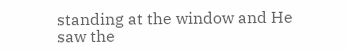standing at the window and He saw the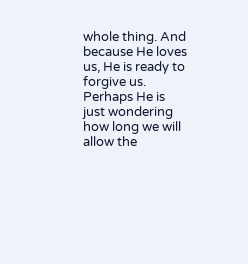whole thing. And because He loves us, He is ready to forgive us. Perhaps He is just wondering how long we will allow the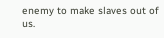enemy to make slaves out of us.